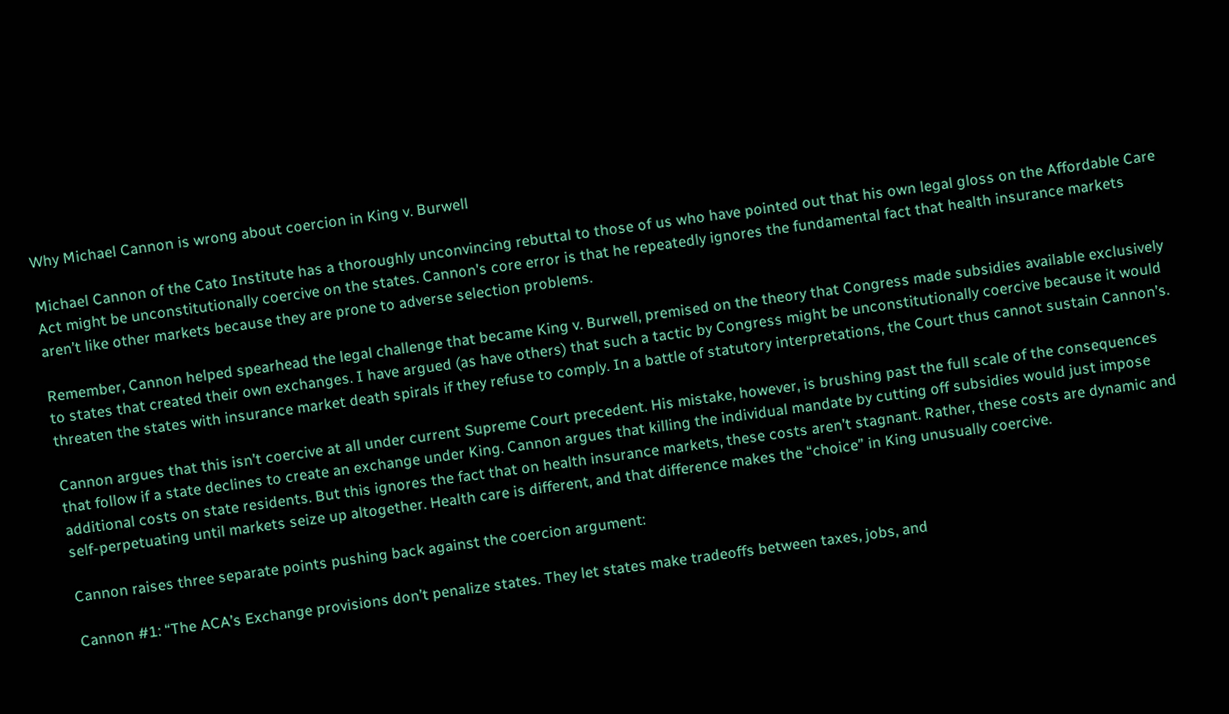Why Michael Cannon is wrong about coercion in King v. Burwell

Michael Cannon of the Cato Institute has a thoroughly unconvincing rebuttal to those of us who have pointed out that his own legal gloss on the Affordable Care Act might be unconstitutionally coercive on the states. Cannon’s core error is that he repeatedly ignores the fundamental fact that health insurance markets aren’t like other markets because they are prone to adverse selection problems.

Remember, Cannon helped spearhead the legal challenge that became King v. Burwell, premised on the theory that Congress made subsidies available exclusively to states that created their own exchanges. I have argued (as have others) that such a tactic by Congress might be unconstitutionally coercive because it would threaten the states with insurance market death spirals if they refuse to comply. In a battle of statutory interpretations, the Court thus cannot sustain Cannon’s.

Cannon argues that this isn’t coercive at all under current Supreme Court precedent. His mistake, however, is brushing past the full scale of the consequences that follow if a state declines to create an exchange under King. Cannon argues that killing the individual mandate by cutting off subsidies would just impose additional costs on state residents. But this ignores the fact that on health insurance markets, these costs aren’t stagnant. Rather, these costs are dynamic and self-perpetuating until markets seize up altogether. Health care is different, and that difference makes the “choice” in King unusually coercive.

Cannon raises three separate points pushing back against the coercion argument:

Cannon #1: “The ACA’s Exchange provisions don’t penalize states. They let states make tradeoffs between taxes, jobs, and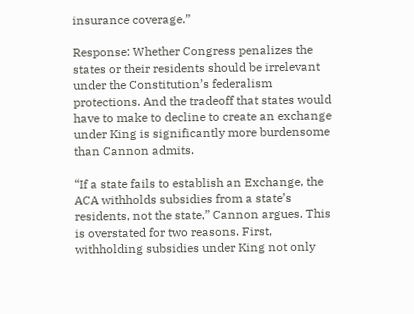insurance coverage.”

Response: Whether Congress penalizes the states or their residents should be irrelevant under the Constitution’s federalism protections. And the tradeoff that states would have to make to decline to create an exchange under King is significantly more burdensome than Cannon admits.

“If a state fails to establish an Exchange, the ACA withholds subsidies from a state’s residents, not the state,” Cannon argues. This is overstated for two reasons. First, withholding subsidies under King not only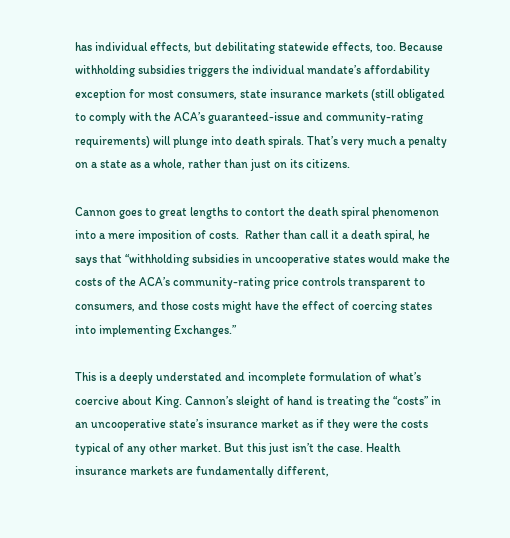has individual effects, but debilitating statewide effects, too. Because withholding subsidies triggers the individual mandate’s affordability exception for most consumers, state insurance markets (still obligated to comply with the ACA’s guaranteed-issue and community-rating requirements) will plunge into death spirals. That’s very much a penalty on a state as a whole, rather than just on its citizens.

Cannon goes to great lengths to contort the death spiral phenomenon into a mere imposition of costs.  Rather than call it a death spiral, he says that “withholding subsidies in uncooperative states would make the costs of the ACA’s community-rating price controls transparent to consumers, and those costs might have the effect of coercing states into implementing Exchanges.”

This is a deeply understated and incomplete formulation of what’s coercive about King. Cannon’s sleight of hand is treating the “costs” in an uncooperative state’s insurance market as if they were the costs typical of any other market. But this just isn’t the case. Health insurance markets are fundamentally different,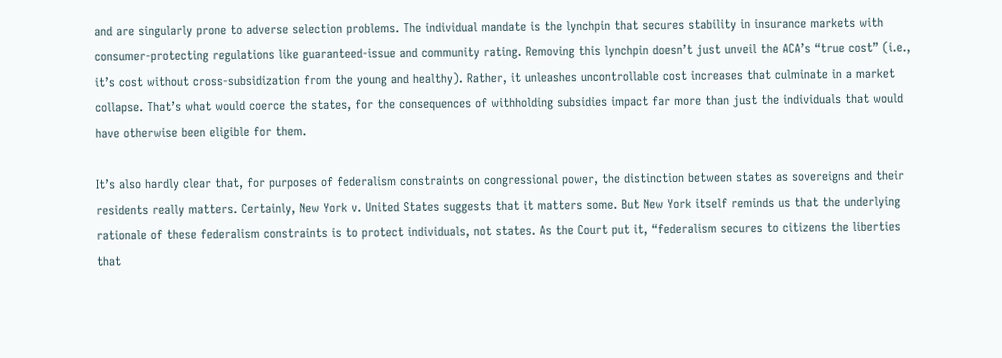and are singularly prone to adverse selection problems. The individual mandate is the lynchpin that secures stability in insurance markets with consumer-protecting regulations like guaranteed-issue and community rating. Removing this lynchpin doesn’t just unveil the ACA’s “true cost” (i.e., it’s cost without cross-subsidization from the young and healthy). Rather, it unleashes uncontrollable cost increases that culminate in a market collapse. That’s what would coerce the states, for the consequences of withholding subsidies impact far more than just the individuals that would have otherwise been eligible for them.

It’s also hardly clear that, for purposes of federalism constraints on congressional power, the distinction between states as sovereigns and their residents really matters. Certainly, New York v. United States suggests that it matters some. But New York itself reminds us that the underlying rationale of these federalism constraints is to protect individuals, not states. As the Court put it, “federalism secures to citizens the liberties that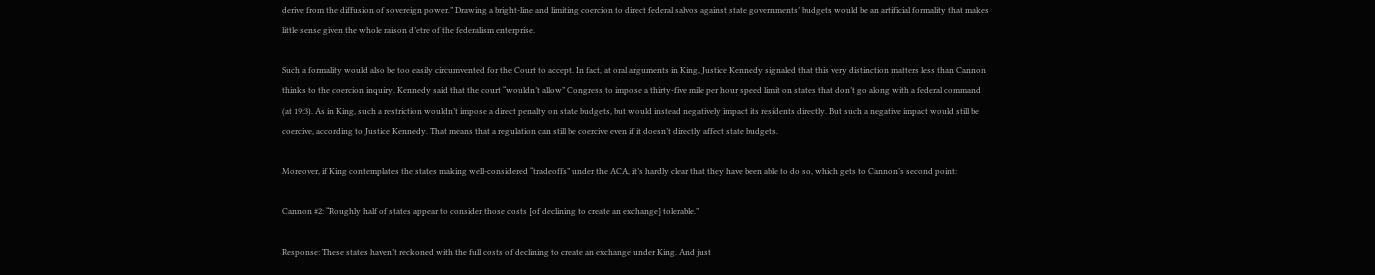derive from the diffusion of sovereign power.” Drawing a bright-line and limiting coercion to direct federal salvos against state governments’ budgets would be an artificial formality that makes little sense given the whole raison d’etre of the federalism enterprise.

Such a formality would also be too easily circumvented for the Court to accept. In fact, at oral arguments in King, Justice Kennedy signaled that this very distinction matters less than Cannon thinks to the coercion inquiry. Kennedy said that the court “wouldn’t allow” Congress to impose a thirty-five mile per hour speed limit on states that don’t go along with a federal command (at 19:3). As in King, such a restriction wouldn’t impose a direct penalty on state budgets, but would instead negatively impact its residents directly. But such a negative impact would still be coercive, according to Justice Kennedy. That means that a regulation can still be coercive even if it doesn’t directly affect state budgets.

Moreover, if King contemplates the states making well-considered “tradeoffs” under the ACA, it’s hardly clear that they have been able to do so, which gets to Cannon’s second point:

Cannon #2: “Roughly half of states appear to consider those costs [of declining to create an exchange] tolerable.”

Response: These states haven’t reckoned with the full costs of declining to create an exchange under King. And just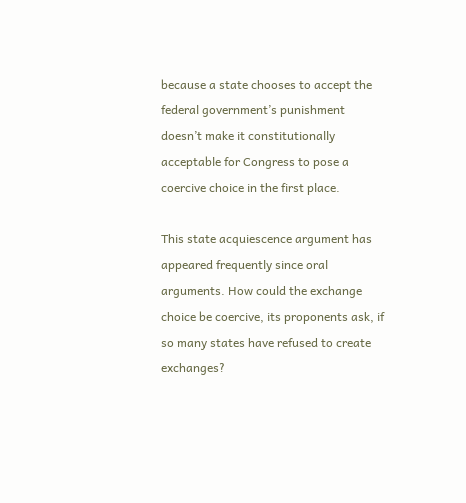because a state chooses to accept the federal government’s punishment doesn’t make it constitutionally acceptable for Congress to pose a coercive choice in the first place.

This state acquiescence argument has appeared frequently since oral arguments. How could the exchange choice be coercive, its proponents ask, if so many states have refused to create exchanges?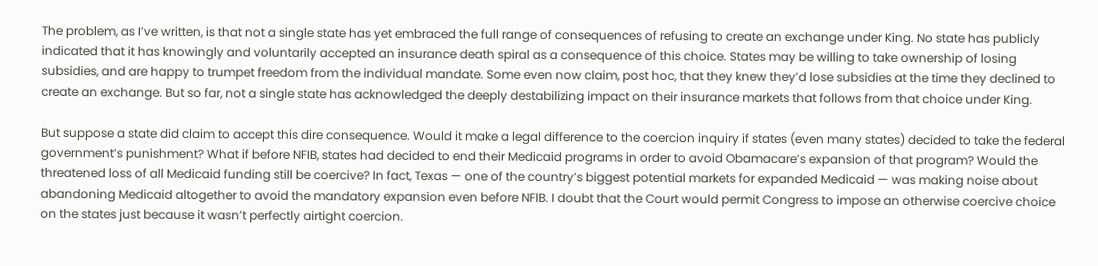The problem, as I’ve written, is that not a single state has yet embraced the full range of consequences of refusing to create an exchange under King. No state has publicly indicated that it has knowingly and voluntarily accepted an insurance death spiral as a consequence of this choice. States may be willing to take ownership of losing subsidies, and are happy to trumpet freedom from the individual mandate. Some even now claim, post hoc, that they knew they’d lose subsidies at the time they declined to create an exchange. But so far, not a single state has acknowledged the deeply destabilizing impact on their insurance markets that follows from that choice under King.

But suppose a state did claim to accept this dire consequence. Would it make a legal difference to the coercion inquiry if states (even many states) decided to take the federal government’s punishment? What if before NFIB, states had decided to end their Medicaid programs in order to avoid Obamacare’s expansion of that program? Would the threatened loss of all Medicaid funding still be coercive? In fact, Texas — one of the country’s biggest potential markets for expanded Medicaid — was making noise about abandoning Medicaid altogether to avoid the mandatory expansion even before NFIB. I doubt that the Court would permit Congress to impose an otherwise coercive choice on the states just because it wasn’t perfectly airtight coercion.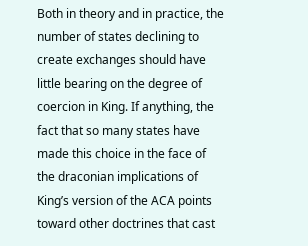Both in theory and in practice, the number of states declining to create exchanges should have little bearing on the degree of coercion in King. If anything, the fact that so many states have made this choice in the face of the draconian implications of King’s version of the ACA points toward other doctrines that cast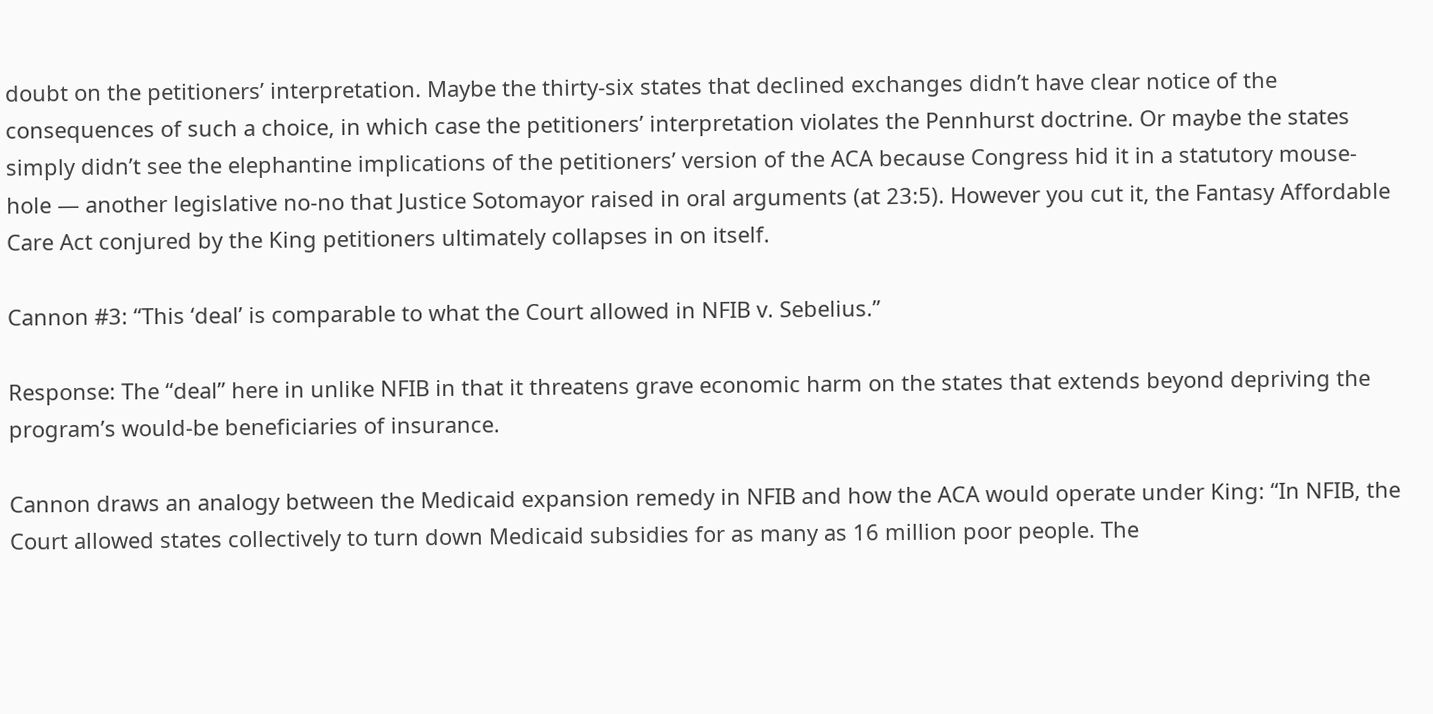doubt on the petitioners’ interpretation. Maybe the thirty-six states that declined exchanges didn’t have clear notice of the consequences of such a choice, in which case the petitioners’ interpretation violates the Pennhurst doctrine. Or maybe the states simply didn’t see the elephantine implications of the petitioners’ version of the ACA because Congress hid it in a statutory mouse-hole — another legislative no-no that Justice Sotomayor raised in oral arguments (at 23:5). However you cut it, the Fantasy Affordable Care Act conjured by the King petitioners ultimately collapses in on itself.

Cannon #3: “This ‘deal’ is comparable to what the Court allowed in NFIB v. Sebelius.”

Response: The “deal” here in unlike NFIB in that it threatens grave economic harm on the states that extends beyond depriving the program’s would-be beneficiaries of insurance.

Cannon draws an analogy between the Medicaid expansion remedy in NFIB and how the ACA would operate under King: “In NFIB, the Court allowed states collectively to turn down Medicaid subsidies for as many as 16 million poor people. The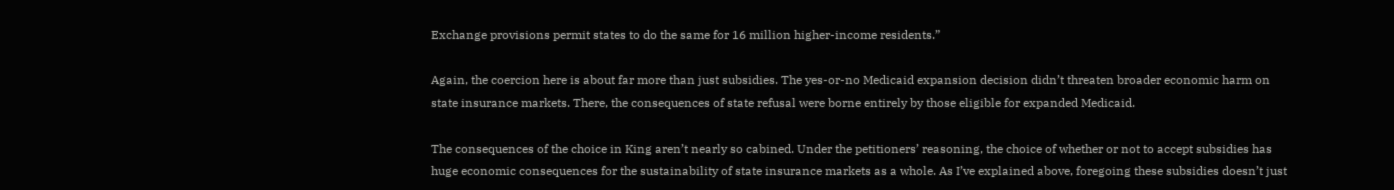Exchange provisions permit states to do the same for 16 million higher-income residents.”

Again, the coercion here is about far more than just subsidies. The yes-or-no Medicaid expansion decision didn’t threaten broader economic harm on state insurance markets. There, the consequences of state refusal were borne entirely by those eligible for expanded Medicaid.

The consequences of the choice in King aren’t nearly so cabined. Under the petitioners’ reasoning, the choice of whether or not to accept subsidies has huge economic consequences for the sustainability of state insurance markets as a whole. As I’ve explained above, foregoing these subsidies doesn’t just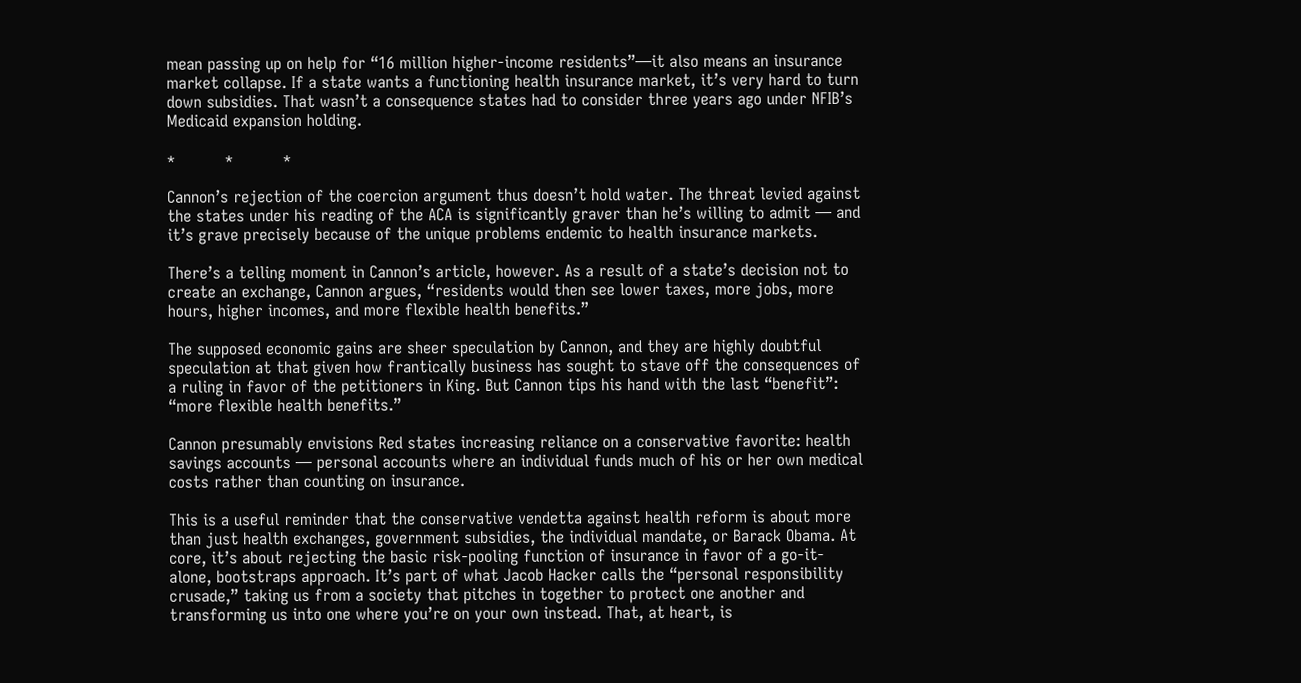mean passing up on help for “16 million higher-income residents”—it also means an insurance market collapse. If a state wants a functioning health insurance market, it’s very hard to turn down subsidies. That wasn’t a consequence states had to consider three years ago under NFIB’s Medicaid expansion holding.

*          *          *

Cannon’s rejection of the coercion argument thus doesn’t hold water. The threat levied against the states under his reading of the ACA is significantly graver than he’s willing to admit — and it’s grave precisely because of the unique problems endemic to health insurance markets.

There’s a telling moment in Cannon’s article, however. As a result of a state’s decision not to create an exchange, Cannon argues, “residents would then see lower taxes, more jobs, more hours, higher incomes, and more flexible health benefits.”

The supposed economic gains are sheer speculation by Cannon, and they are highly doubtful speculation at that given how frantically business has sought to stave off the consequences of a ruling in favor of the petitioners in King. But Cannon tips his hand with the last “benefit”: “more flexible health benefits.”

Cannon presumably envisions Red states increasing reliance on a conservative favorite: health savings accounts — personal accounts where an individual funds much of his or her own medical costs rather than counting on insurance.

This is a useful reminder that the conservative vendetta against health reform is about more than just health exchanges, government subsidies, the individual mandate, or Barack Obama. At core, it’s about rejecting the basic risk-pooling function of insurance in favor of a go-it-alone, bootstraps approach. It’s part of what Jacob Hacker calls the “personal responsibility crusade,” taking us from a society that pitches in together to protect one another and transforming us into one where you’re on your own instead. That, at heart, is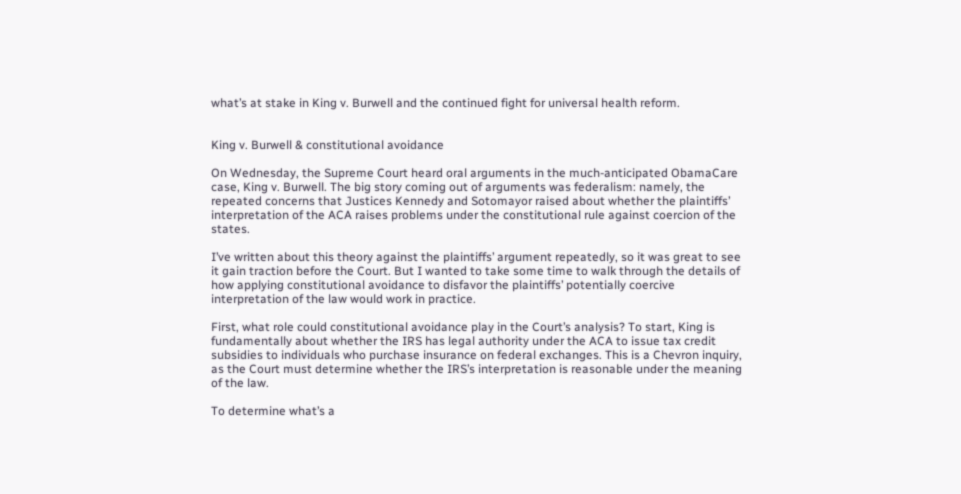what’s at stake in King v. Burwell and the continued fight for universal health reform.


King v. Burwell & constitutional avoidance

On Wednesday, the Supreme Court heard oral arguments in the much-anticipated ObamaCare case, King v. Burwell. The big story coming out of arguments was federalism: namely, the repeated concerns that Justices Kennedy and Sotomayor raised about whether the plaintiffs’ interpretation of the ACA raises problems under the constitutional rule against coercion of the states.

I’ve written about this theory against the plaintiffs’ argument repeatedly, so it was great to see it gain traction before the Court. But I wanted to take some time to walk through the details of how applying constitutional avoidance to disfavor the plaintiffs’ potentially coercive interpretation of the law would work in practice.

First, what role could constitutional avoidance play in the Court’s analysis? To start, King is fundamentally about whether the IRS has legal authority under the ACA to issue tax credit subsidies to individuals who purchase insurance on federal exchanges. This is a Chevron inquiry, as the Court must determine whether the IRS’s interpretation is reasonable under the meaning of the law.

To determine what’s a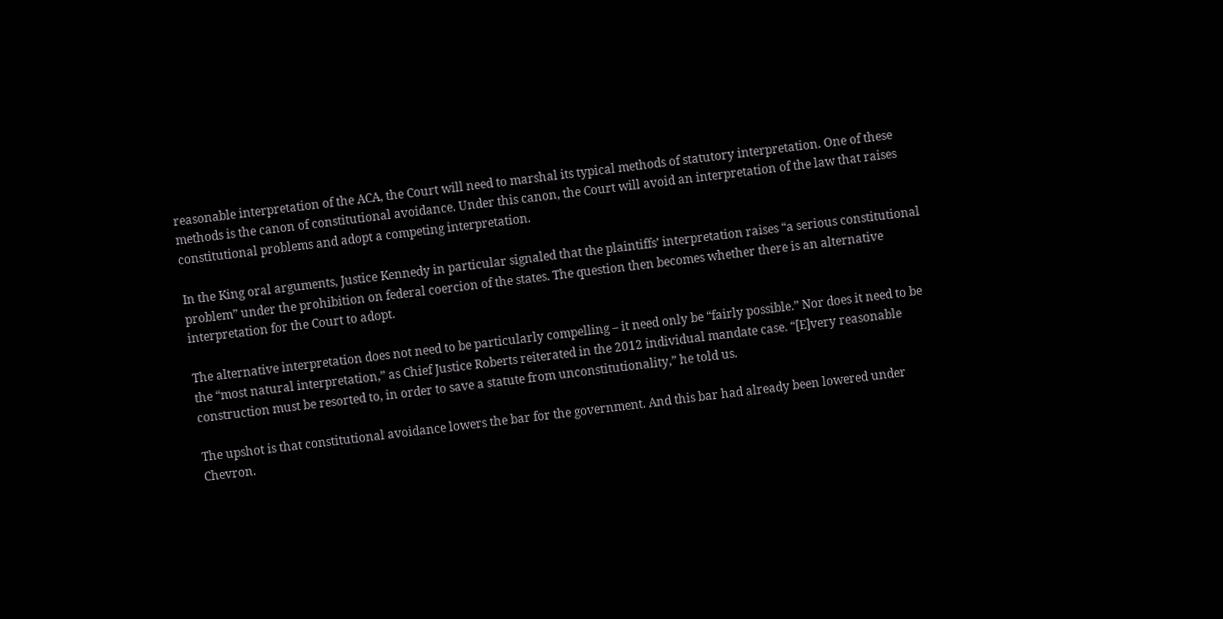reasonable interpretation of the ACA, the Court will need to marshal its typical methods of statutory interpretation. One of these methods is the canon of constitutional avoidance. Under this canon, the Court will avoid an interpretation of the law that raises constitutional problems and adopt a competing interpretation.

In the King oral arguments, Justice Kennedy in particular signaled that the plaintiffs’ interpretation raises “a serious constitutional problem” under the prohibition on federal coercion of the states. The question then becomes whether there is an alternative interpretation for the Court to adopt.

The alternative interpretation does not need to be particularly compelling – it need only be “fairly possible.” Nor does it need to be the “most natural interpretation,” as Chief Justice Roberts reiterated in the 2012 individual mandate case. “[E]very reasonable construction must be resorted to, in order to save a statute from unconstitutionality,” he told us.

The upshot is that constitutional avoidance lowers the bar for the government. And this bar had already been lowered under Chevron.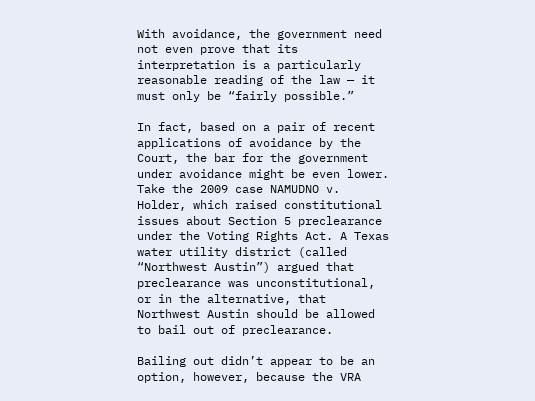With avoidance, the government need not even prove that its interpretation is a particularly reasonable reading of the law — it must only be “fairly possible.”

In fact, based on a pair of recent applications of avoidance by the Court, the bar for the government under avoidance might be even lower. Take the 2009 case NAMUDNO v. Holder, which raised constitutional issues about Section 5 preclearance under the Voting Rights Act. A Texas water utility district (called “Northwest Austin”) argued that preclearance was unconstitutional, or in the alternative, that Northwest Austin should be allowed to bail out of preclearance.

Bailing out didn’t appear to be an option, however, because the VRA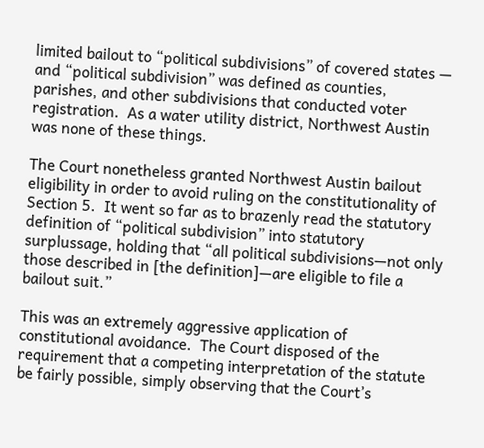limited bailout to “political subdivisions” of covered states — and “political subdivision” was defined as counties, parishes, and other subdivisions that conducted voter registration.  As a water utility district, Northwest Austin was none of these things.

The Court nonetheless granted Northwest Austin bailout eligibility in order to avoid ruling on the constitutionality of Section 5.  It went so far as to brazenly read the statutory definition of “political subdivision” into statutory surplussage, holding that “all political subdivisions—not only those described in [the definition]—are eligible to file a bailout suit.”

This was an extremely aggressive application of constitutional avoidance.  The Court disposed of the requirement that a competing interpretation of the statute be fairly possible, simply observing that the Court’s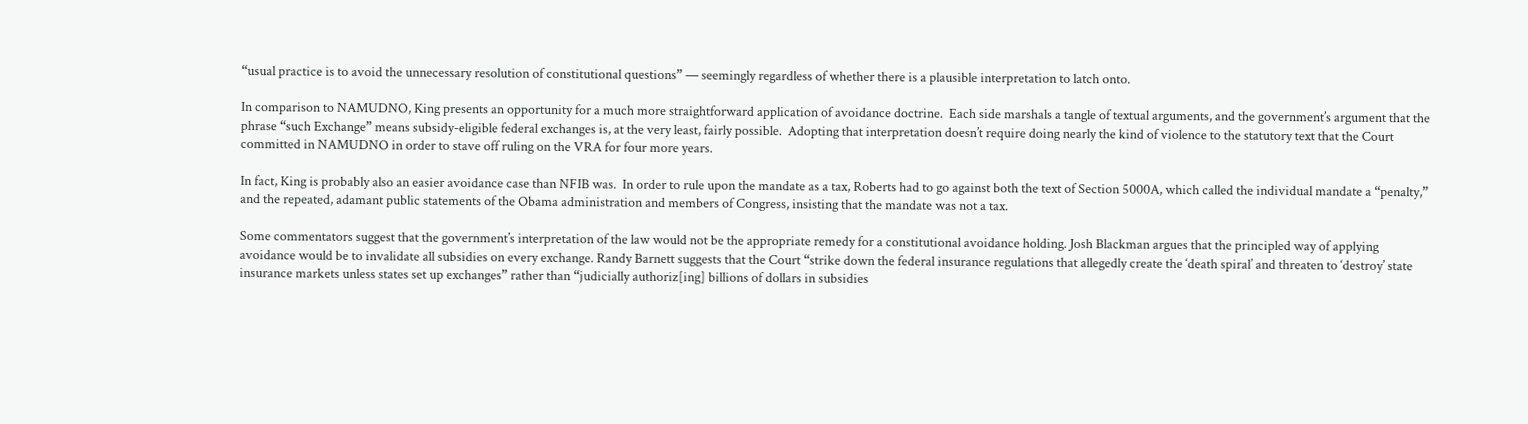“usual practice is to avoid the unnecessary resolution of constitutional questions” — seemingly regardless of whether there is a plausible interpretation to latch onto.

In comparison to NAMUDNO, King presents an opportunity for a much more straightforward application of avoidance doctrine.  Each side marshals a tangle of textual arguments, and the government’s argument that the phrase “such Exchange” means subsidy-eligible federal exchanges is, at the very least, fairly possible.  Adopting that interpretation doesn’t require doing nearly the kind of violence to the statutory text that the Court committed in NAMUDNO in order to stave off ruling on the VRA for four more years.

In fact, King is probably also an easier avoidance case than NFIB was.  In order to rule upon the mandate as a tax, Roberts had to go against both the text of Section 5000A, which called the individual mandate a “penalty,” and the repeated, adamant public statements of the Obama administration and members of Congress, insisting that the mandate was not a tax.

Some commentators suggest that the government’s interpretation of the law would not be the appropriate remedy for a constitutional avoidance holding. Josh Blackman argues that the principled way of applying avoidance would be to invalidate all subsidies on every exchange. Randy Barnett suggests that the Court “strike down the federal insurance regulations that allegedly create the ‘death spiral’ and threaten to ‘destroy’ state insurance markets unless states set up exchanges” rather than “judicially authoriz[ing] billions of dollars in subsidies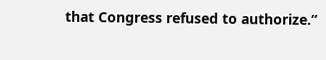that Congress refused to authorize.”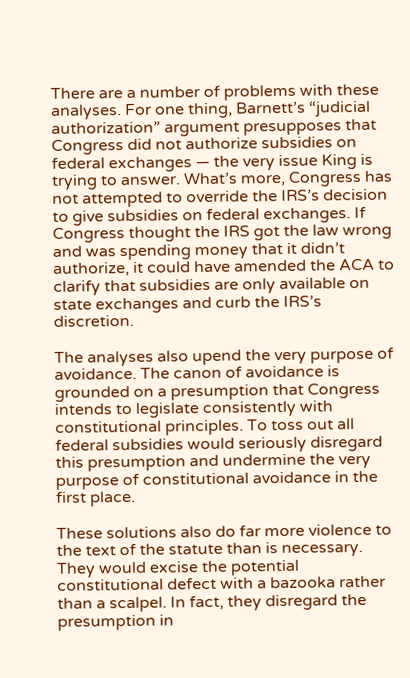There are a number of problems with these analyses. For one thing, Barnett’s “judicial authorization” argument presupposes that Congress did not authorize subsidies on federal exchanges — the very issue King is trying to answer. What’s more, Congress has not attempted to override the IRS’s decision to give subsidies on federal exchanges. If Congress thought the IRS got the law wrong and was spending money that it didn’t authorize, it could have amended the ACA to clarify that subsidies are only available on state exchanges and curb the IRS’s discretion.

The analyses also upend the very purpose of avoidance. The canon of avoidance is grounded on a presumption that Congress intends to legislate consistently with constitutional principles. To toss out all federal subsidies would seriously disregard this presumption and undermine the very purpose of constitutional avoidance in the first place.

These solutions also do far more violence to the text of the statute than is necessary. They would excise the potential constitutional defect with a bazooka rather than a scalpel. In fact, they disregard the presumption in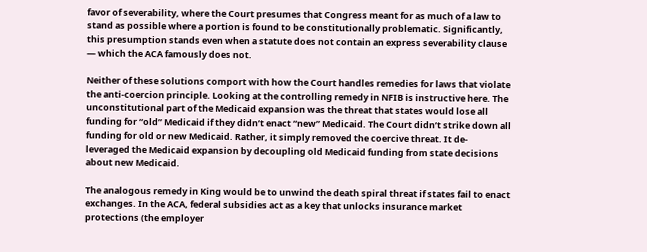favor of severability, where the Court presumes that Congress meant for as much of a law to stand as possible where a portion is found to be constitutionally problematic. Significantly, this presumption stands even when a statute does not contain an express severability clause — which the ACA famously does not.

Neither of these solutions comport with how the Court handles remedies for laws that violate the anti-coercion principle. Looking at the controlling remedy in NFIB is instructive here. The unconstitutional part of the Medicaid expansion was the threat that states would lose all funding for “old” Medicaid if they didn’t enact “new” Medicaid. The Court didn’t strike down all funding for old or new Medicaid. Rather, it simply removed the coercive threat. It de-leveraged the Medicaid expansion by decoupling old Medicaid funding from state decisions about new Medicaid.

The analogous remedy in King would be to unwind the death spiral threat if states fail to enact exchanges. In the ACA, federal subsidies act as a key that unlocks insurance market protections (the employer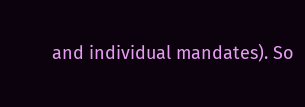and individual mandates). So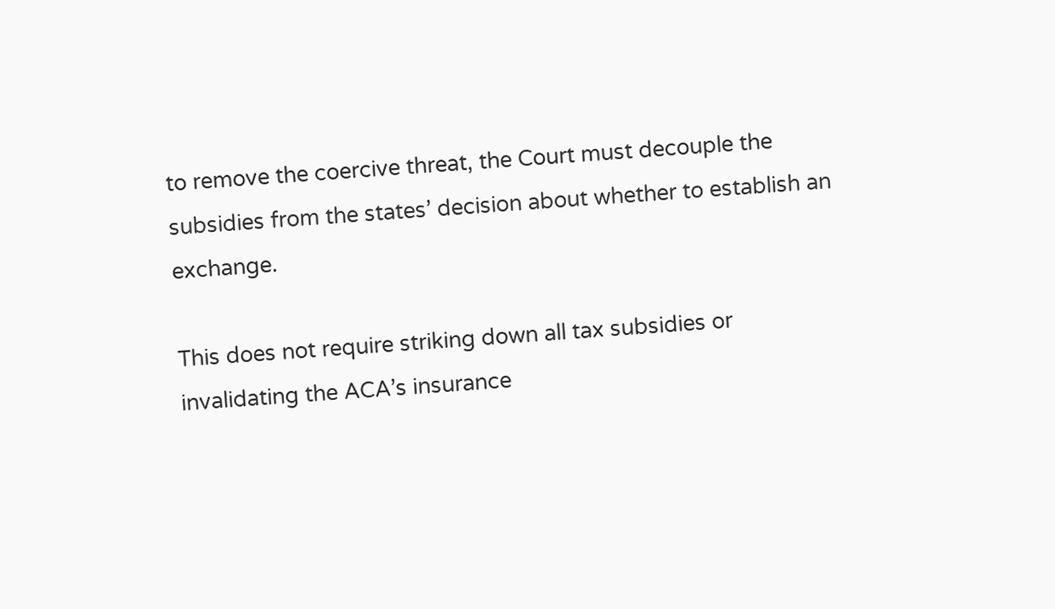to remove the coercive threat, the Court must decouple the subsidies from the states’ decision about whether to establish an exchange.

This does not require striking down all tax subsidies or invalidating the ACA’s insurance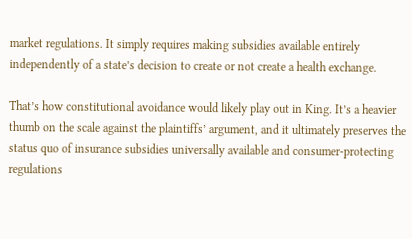market regulations. It simply requires making subsidies available entirely independently of a state’s decision to create or not create a health exchange.

That’s how constitutional avoidance would likely play out in King. It’s a heavier thumb on the scale against the plaintiffs’ argument, and it ultimately preserves the status quo of insurance subsidies universally available and consumer-protecting regulations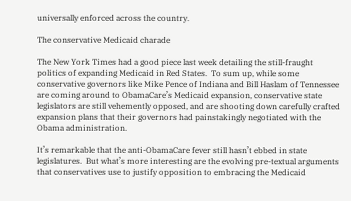universally enforced across the country.

The conservative Medicaid charade

The New York Times had a good piece last week detailing the still-fraught politics of expanding Medicaid in Red States.  To sum up, while some conservative governors like Mike Pence of Indiana and Bill Haslam of Tennessee are coming around to ObamaCare’s Medicaid expansion, conservative state legislators are still vehemently opposed, and are shooting down carefully crafted expansion plans that their governors had painstakingly negotiated with the Obama administration.

It’s remarkable that the anti-ObamaCare fever still hasn’t ebbed in state legislatures.  But what’s more interesting are the evolving pre-textual arguments that conservatives use to justify opposition to embracing the Medicaid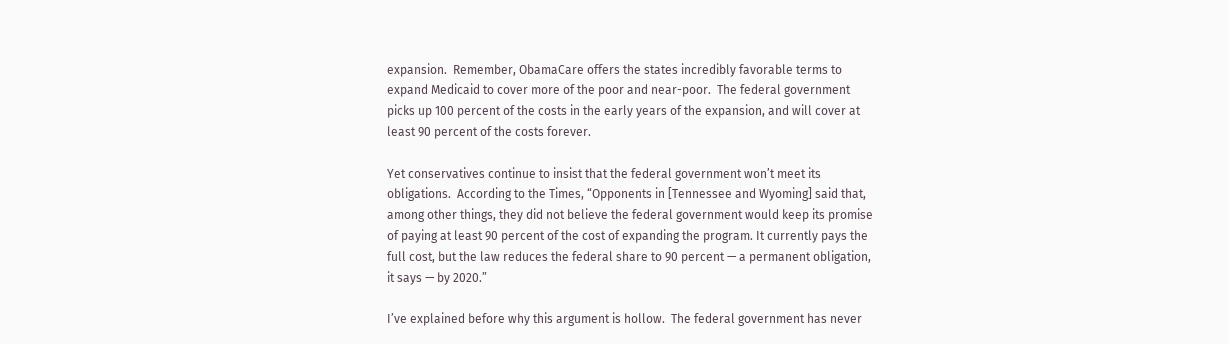expansion.  Remember, ObamaCare offers the states incredibly favorable terms to expand Medicaid to cover more of the poor and near-poor.  The federal government picks up 100 percent of the costs in the early years of the expansion, and will cover at least 90 percent of the costs forever.

Yet conservatives continue to insist that the federal government won’t meet its obligations.  According to the Times, “Opponents in [Tennessee and Wyoming] said that, among other things, they did not believe the federal government would keep its promise of paying at least 90 percent of the cost of expanding the program. It currently pays the full cost, but the law reduces the federal share to 90 percent — a permanent obligation, it says — by 2020.”

I’ve explained before why this argument is hollow.  The federal government has never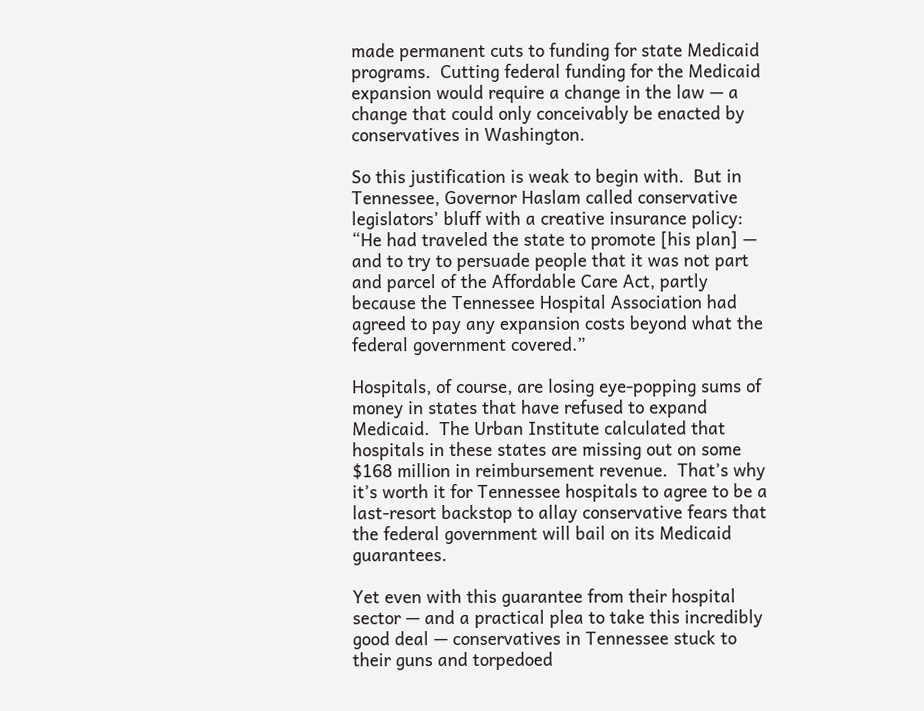made permanent cuts to funding for state Medicaid programs.  Cutting federal funding for the Medicaid expansion would require a change in the law — a change that could only conceivably be enacted by conservatives in Washington.

So this justification is weak to begin with.  But in Tennessee, Governor Haslam called conservative legislators’ bluff with a creative insurance policy: “He had traveled the state to promote [his plan] — and to try to persuade people that it was not part and parcel of the Affordable Care Act, partly because the Tennessee Hospital Association had agreed to pay any expansion costs beyond what the federal government covered.”

Hospitals, of course, are losing eye-popping sums of money in states that have refused to expand Medicaid.  The Urban Institute calculated that hospitals in these states are missing out on some $168 million in reimbursement revenue.  That’s why it’s worth it for Tennessee hospitals to agree to be a last-resort backstop to allay conservative fears that the federal government will bail on its Medicaid guarantees.

Yet even with this guarantee from their hospital sector — and a practical plea to take this incredibly good deal — conservatives in Tennessee stuck to their guns and torpedoed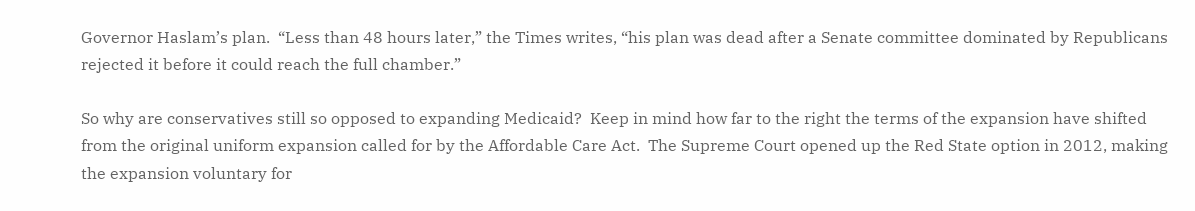Governor Haslam’s plan.  “Less than 48 hours later,” the Times writes, “his plan was dead after a Senate committee dominated by Republicans rejected it before it could reach the full chamber.”

So why are conservatives still so opposed to expanding Medicaid?  Keep in mind how far to the right the terms of the expansion have shifted from the original uniform expansion called for by the Affordable Care Act.  The Supreme Court opened up the Red State option in 2012, making the expansion voluntary for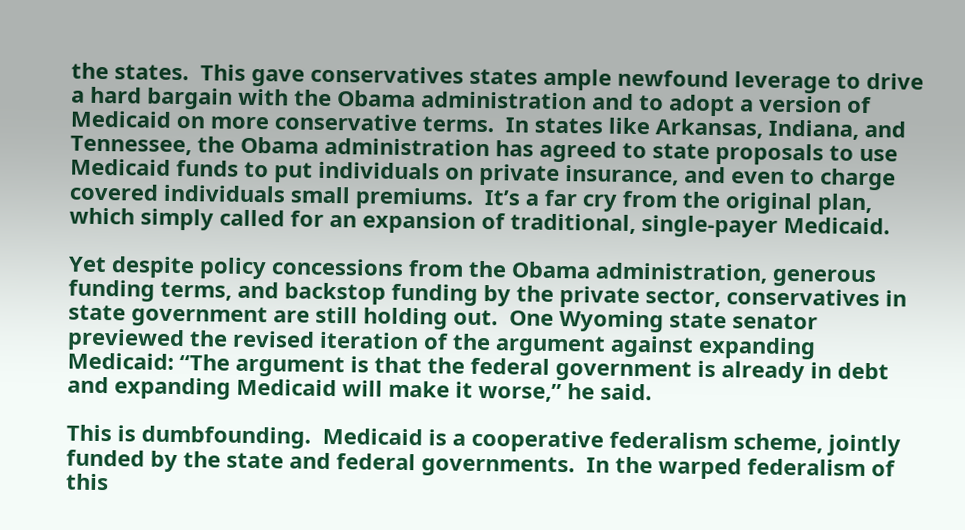the states.  This gave conservatives states ample newfound leverage to drive a hard bargain with the Obama administration and to adopt a version of Medicaid on more conservative terms.  In states like Arkansas, Indiana, and Tennessee, the Obama administration has agreed to state proposals to use Medicaid funds to put individuals on private insurance, and even to charge covered individuals small premiums.  It’s a far cry from the original plan, which simply called for an expansion of traditional, single-payer Medicaid.

Yet despite policy concessions from the Obama administration, generous funding terms, and backstop funding by the private sector, conservatives in state government are still holding out.  One Wyoming state senator previewed the revised iteration of the argument against expanding Medicaid: “The argument is that the federal government is already in debt and expanding Medicaid will make it worse,” he said.

This is dumbfounding.  Medicaid is a cooperative federalism scheme, jointly funded by the state and federal governments.  In the warped federalism of this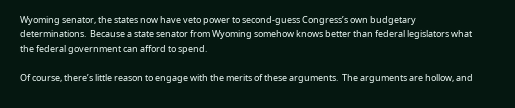Wyoming senator, the states now have veto power to second-guess Congress’s own budgetary determinations.  Because a state senator from Wyoming somehow knows better than federal legislators what the federal government can afford to spend.

Of course, there’s little reason to engage with the merits of these arguments.  The arguments are hollow, and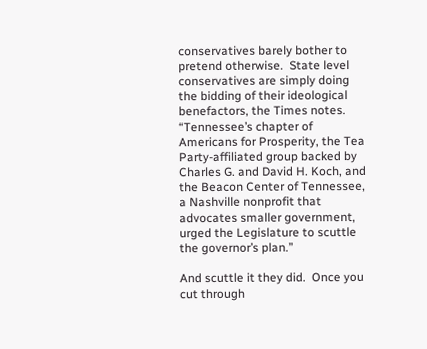conservatives barely bother to pretend otherwise.  State level conservatives are simply doing the bidding of their ideological benefactors, the Times notes.  “Tennessee’s chapter of Americans for Prosperity, the Tea Party-affiliated group backed by Charles G. and David H. Koch, and the Beacon Center of Tennessee, a Nashville nonprofit that advocates smaller government, urged the Legislature to scuttle the governor’s plan.”

And scuttle it they did.  Once you cut through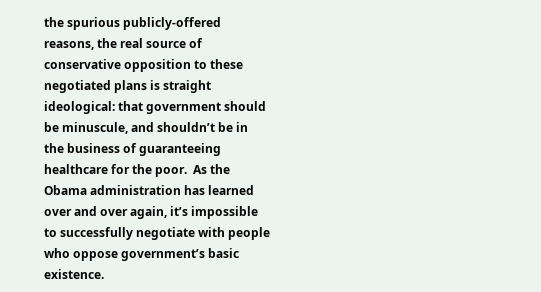the spurious publicly-offered reasons, the real source of conservative opposition to these negotiated plans is straight ideological: that government should be minuscule, and shouldn’t be in the business of guaranteeing healthcare for the poor.  As the Obama administration has learned over and over again, it’s impossible to successfully negotiate with people who oppose government’s basic existence.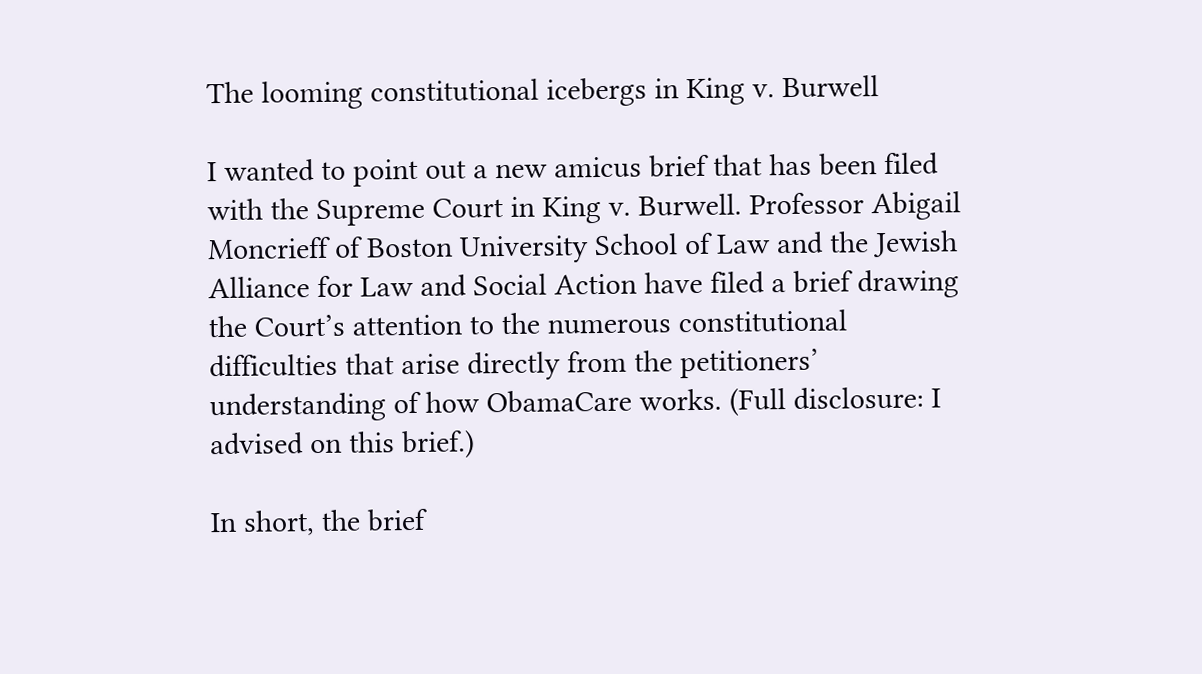The looming constitutional icebergs in King v. Burwell

I wanted to point out a new amicus brief that has been filed with the Supreme Court in King v. Burwell. Professor Abigail Moncrieff of Boston University School of Law and the Jewish Alliance for Law and Social Action have filed a brief drawing the Court’s attention to the numerous constitutional difficulties that arise directly from the petitioners’ understanding of how ObamaCare works. (Full disclosure: I advised on this brief.)

In short, the brief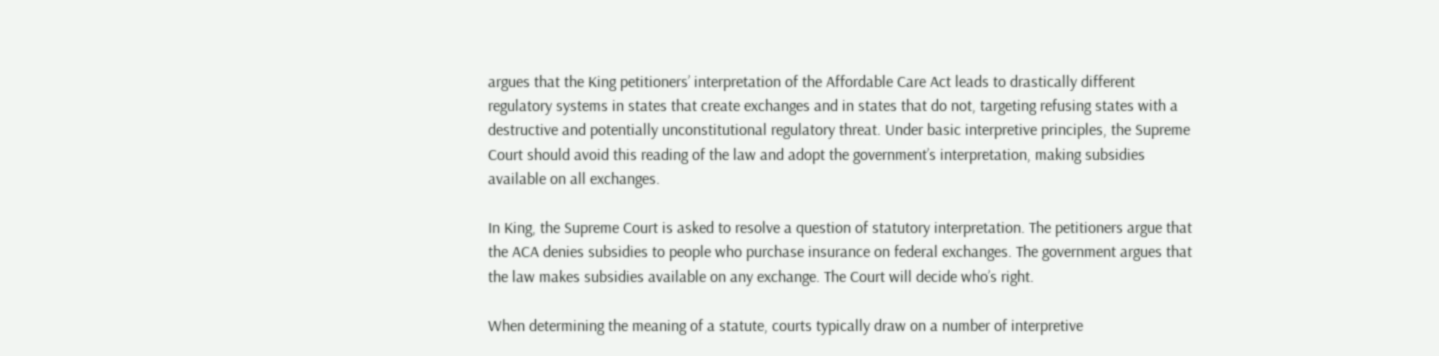argues that the King petitioners’ interpretation of the Affordable Care Act leads to drastically different regulatory systems in states that create exchanges and in states that do not, targeting refusing states with a destructive and potentially unconstitutional regulatory threat. Under basic interpretive principles, the Supreme Court should avoid this reading of the law and adopt the government’s interpretation, making subsidies available on all exchanges.

In King, the Supreme Court is asked to resolve a question of statutory interpretation. The petitioners argue that the ACA denies subsidies to people who purchase insurance on federal exchanges. The government argues that the law makes subsidies available on any exchange. The Court will decide who’s right.

When determining the meaning of a statute, courts typically draw on a number of interpretive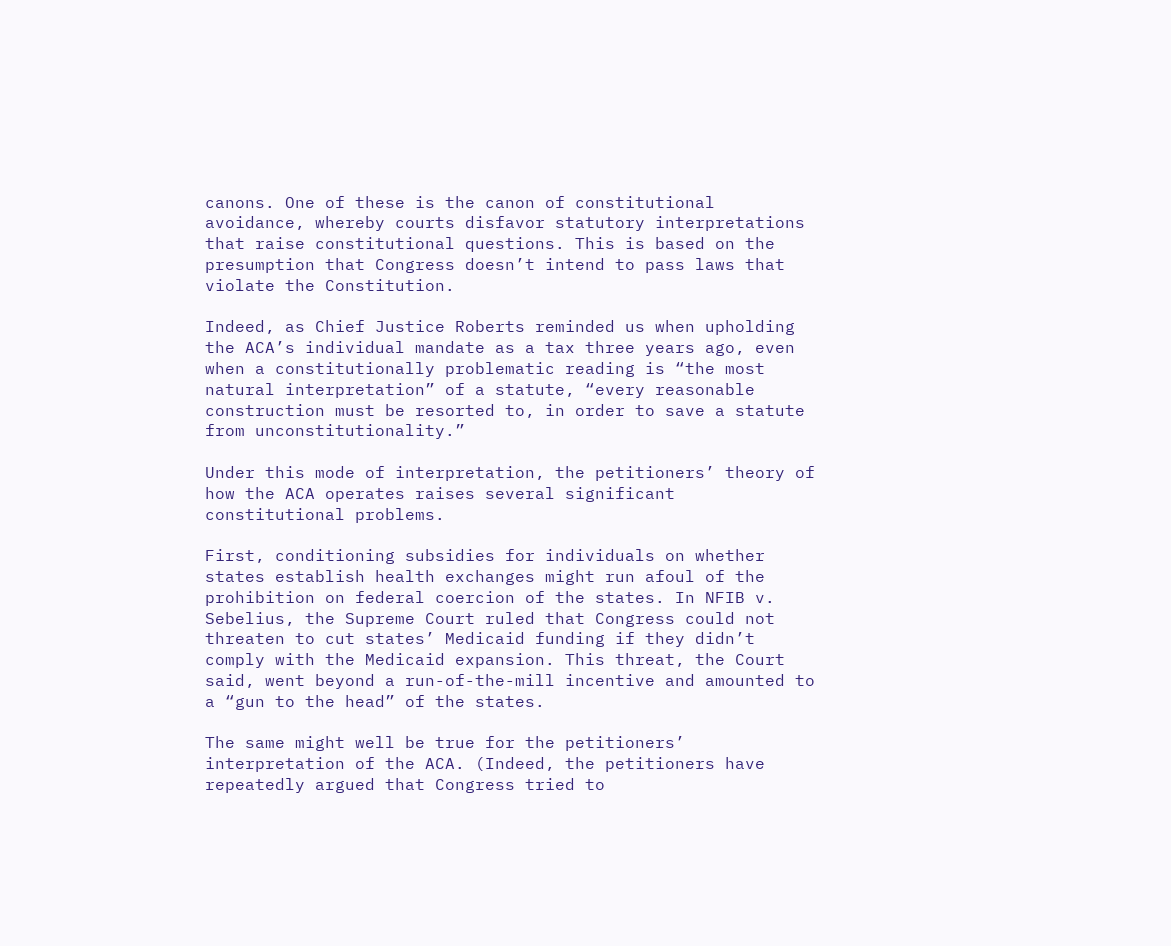canons. One of these is the canon of constitutional avoidance, whereby courts disfavor statutory interpretations that raise constitutional questions. This is based on the presumption that Congress doesn’t intend to pass laws that violate the Constitution.

Indeed, as Chief Justice Roberts reminded us when upholding the ACA’s individual mandate as a tax three years ago, even when a constitutionally problematic reading is “the most natural interpretation” of a statute, “every reasonable construction must be resorted to, in order to save a statute from unconstitutionality.”

Under this mode of interpretation, the petitioners’ theory of how the ACA operates raises several significant constitutional problems.

First, conditioning subsidies for individuals on whether states establish health exchanges might run afoul of the prohibition on federal coercion of the states. In NFIB v. Sebelius, the Supreme Court ruled that Congress could not threaten to cut states’ Medicaid funding if they didn’t comply with the Medicaid expansion. This threat, the Court said, went beyond a run-of-the-mill incentive and amounted to a “gun to the head” of the states.

The same might well be true for the petitioners’ interpretation of the ACA. (Indeed, the petitioners have repeatedly argued that Congress tried to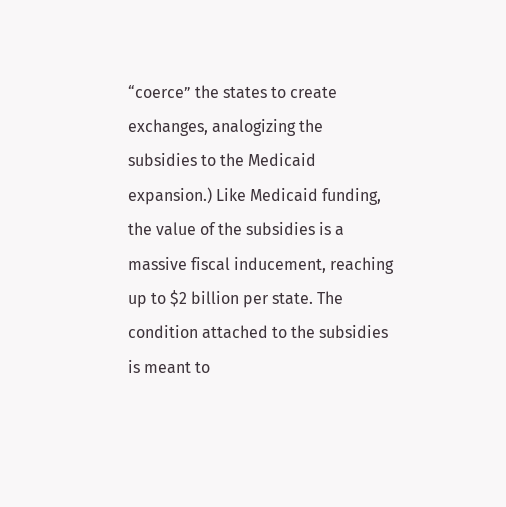“coerce” the states to create exchanges, analogizing the subsidies to the Medicaid expansion.) Like Medicaid funding, the value of the subsidies is a massive fiscal inducement, reaching up to $2 billion per state. The condition attached to the subsidies is meant to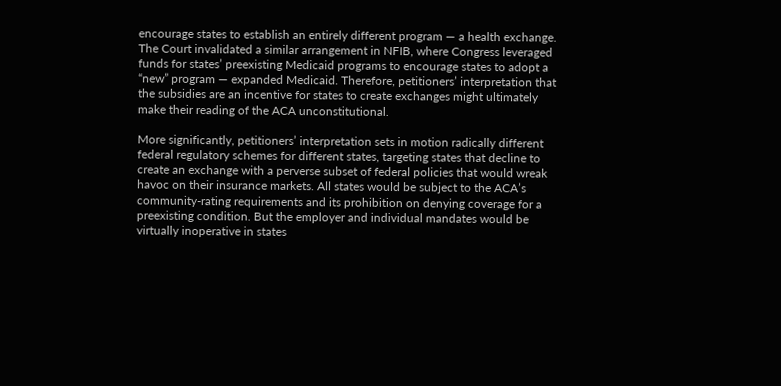encourage states to establish an entirely different program — a health exchange. The Court invalidated a similar arrangement in NFIB, where Congress leveraged funds for states’ preexisting Medicaid programs to encourage states to adopt a “new” program — expanded Medicaid. Therefore, petitioners’ interpretation that the subsidies are an incentive for states to create exchanges might ultimately make their reading of the ACA unconstitutional.

More significantly, petitioners’ interpretation sets in motion radically different federal regulatory schemes for different states, targeting states that decline to create an exchange with a perverse subset of federal policies that would wreak havoc on their insurance markets. All states would be subject to the ACA’s community-rating requirements and its prohibition on denying coverage for a preexisting condition. But the employer and individual mandates would be virtually inoperative in states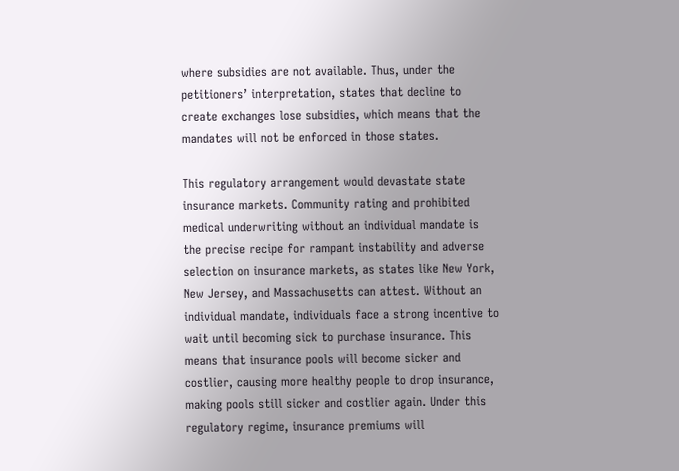where subsidies are not available. Thus, under the petitioners’ interpretation, states that decline to create exchanges lose subsidies, which means that the mandates will not be enforced in those states.

This regulatory arrangement would devastate state insurance markets. Community rating and prohibited medical underwriting without an individual mandate is the precise recipe for rampant instability and adverse selection on insurance markets, as states like New York, New Jersey, and Massachusetts can attest. Without an individual mandate, individuals face a strong incentive to wait until becoming sick to purchase insurance. This means that insurance pools will become sicker and costlier, causing more healthy people to drop insurance, making pools still sicker and costlier again. Under this regulatory regime, insurance premiums will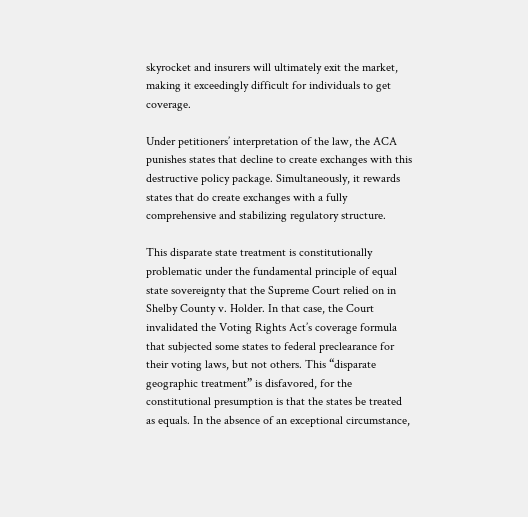skyrocket and insurers will ultimately exit the market, making it exceedingly difficult for individuals to get coverage.

Under petitioners’ interpretation of the law, the ACA punishes states that decline to create exchanges with this destructive policy package. Simultaneously, it rewards states that do create exchanges with a fully comprehensive and stabilizing regulatory structure.

This disparate state treatment is constitutionally problematic under the fundamental principle of equal state sovereignty that the Supreme Court relied on in Shelby County v. Holder. In that case, the Court invalidated the Voting Rights Act’s coverage formula that subjected some states to federal preclearance for their voting laws, but not others. This “disparate geographic treatment” is disfavored, for the constitutional presumption is that the states be treated as equals. In the absence of an exceptional circumstance,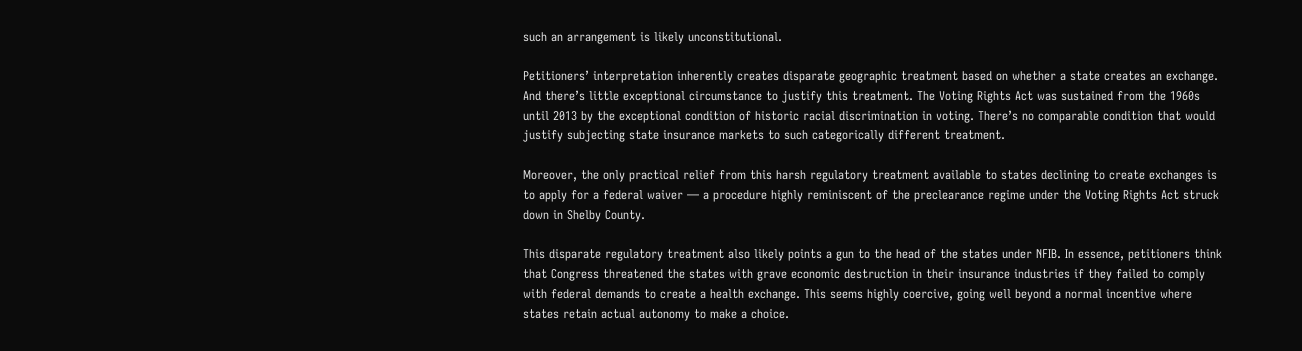such an arrangement is likely unconstitutional.

Petitioners’ interpretation inherently creates disparate geographic treatment based on whether a state creates an exchange. And there’s little exceptional circumstance to justify this treatment. The Voting Rights Act was sustained from the 1960s until 2013 by the exceptional condition of historic racial discrimination in voting. There’s no comparable condition that would justify subjecting state insurance markets to such categorically different treatment.

Moreover, the only practical relief from this harsh regulatory treatment available to states declining to create exchanges is to apply for a federal waiver — a procedure highly reminiscent of the preclearance regime under the Voting Rights Act struck down in Shelby County.

This disparate regulatory treatment also likely points a gun to the head of the states under NFIB. In essence, petitioners think that Congress threatened the states with grave economic destruction in their insurance industries if they failed to comply with federal demands to create a health exchange. This seems highly coercive, going well beyond a normal incentive where states retain actual autonomy to make a choice.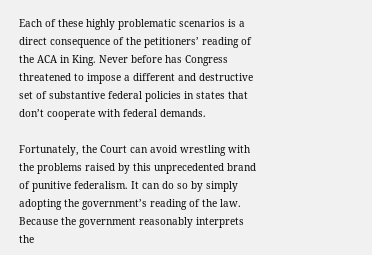Each of these highly problematic scenarios is a direct consequence of the petitioners’ reading of the ACA in King. Never before has Congress threatened to impose a different and destructive set of substantive federal policies in states that don’t cooperate with federal demands.

Fortunately, the Court can avoid wrestling with the problems raised by this unprecedented brand of punitive federalism. It can do so by simply adopting the government’s reading of the law. Because the government reasonably interprets the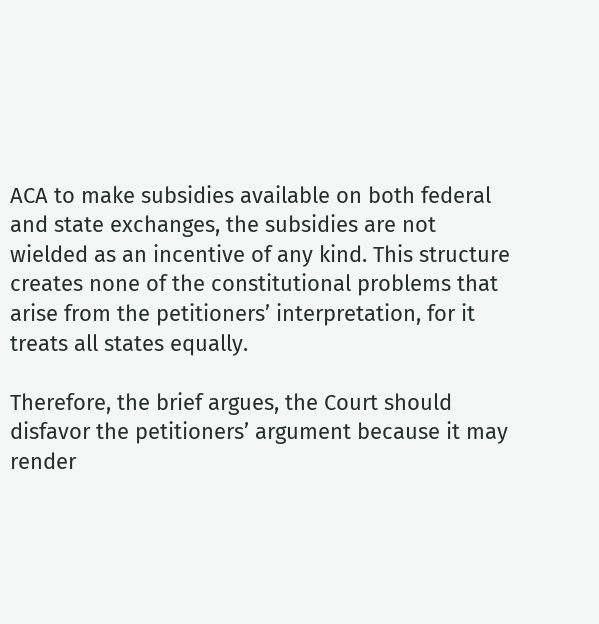ACA to make subsidies available on both federal and state exchanges, the subsidies are not wielded as an incentive of any kind. This structure creates none of the constitutional problems that arise from the petitioners’ interpretation, for it treats all states equally.

Therefore, the brief argues, the Court should disfavor the petitioners’ argument because it may render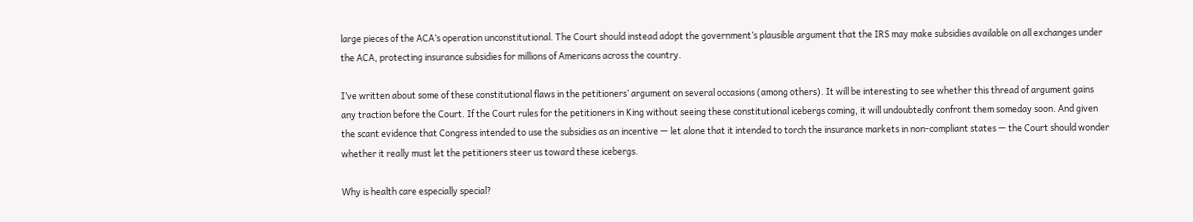large pieces of the ACA’s operation unconstitutional. The Court should instead adopt the government’s plausible argument that the IRS may make subsidies available on all exchanges under the ACA, protecting insurance subsidies for millions of Americans across the country.

I’ve written about some of these constitutional flaws in the petitioners’ argument on several occasions (among others). It will be interesting to see whether this thread of argument gains any traction before the Court. If the Court rules for the petitioners in King without seeing these constitutional icebergs coming, it will undoubtedly confront them someday soon. And given the scant evidence that Congress intended to use the subsidies as an incentive — let alone that it intended to torch the insurance markets in non-compliant states — the Court should wonder whether it really must let the petitioners steer us toward these icebergs.

Why is health care especially special?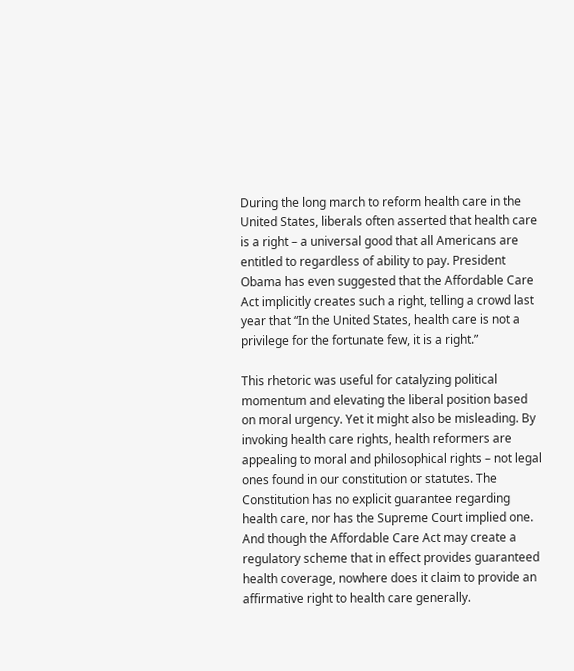During the long march to reform health care in the United States, liberals often asserted that health care is a right – a universal good that all Americans are entitled to regardless of ability to pay. President Obama has even suggested that the Affordable Care Act implicitly creates such a right, telling a crowd last year that “In the United States, health care is not a privilege for the fortunate few, it is a right.”

This rhetoric was useful for catalyzing political momentum and elevating the liberal position based on moral urgency. Yet it might also be misleading. By invoking health care rights, health reformers are appealing to moral and philosophical rights – not legal ones found in our constitution or statutes. The Constitution has no explicit guarantee regarding health care, nor has the Supreme Court implied one. And though the Affordable Care Act may create a regulatory scheme that in effect provides guaranteed health coverage, nowhere does it claim to provide an affirmative right to health care generally.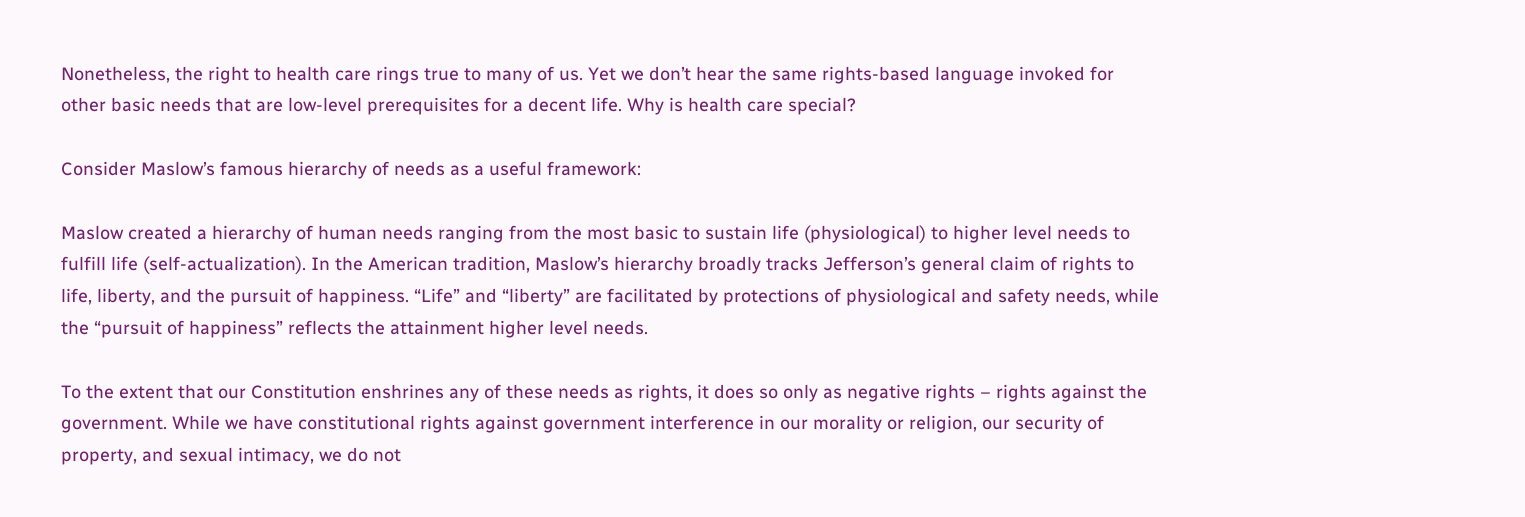Nonetheless, the right to health care rings true to many of us. Yet we don’t hear the same rights-based language invoked for other basic needs that are low-level prerequisites for a decent life. Why is health care special?

Consider Maslow’s famous hierarchy of needs as a useful framework:

Maslow created a hierarchy of human needs ranging from the most basic to sustain life (physiological) to higher level needs to fulfill life (self-actualization). In the American tradition, Maslow’s hierarchy broadly tracks Jefferson’s general claim of rights to life, liberty, and the pursuit of happiness. “Life” and “liberty” are facilitated by protections of physiological and safety needs, while the “pursuit of happiness” reflects the attainment higher level needs.

To the extent that our Constitution enshrines any of these needs as rights, it does so only as negative rights – rights against the government. While we have constitutional rights against government interference in our morality or religion, our security of property, and sexual intimacy, we do not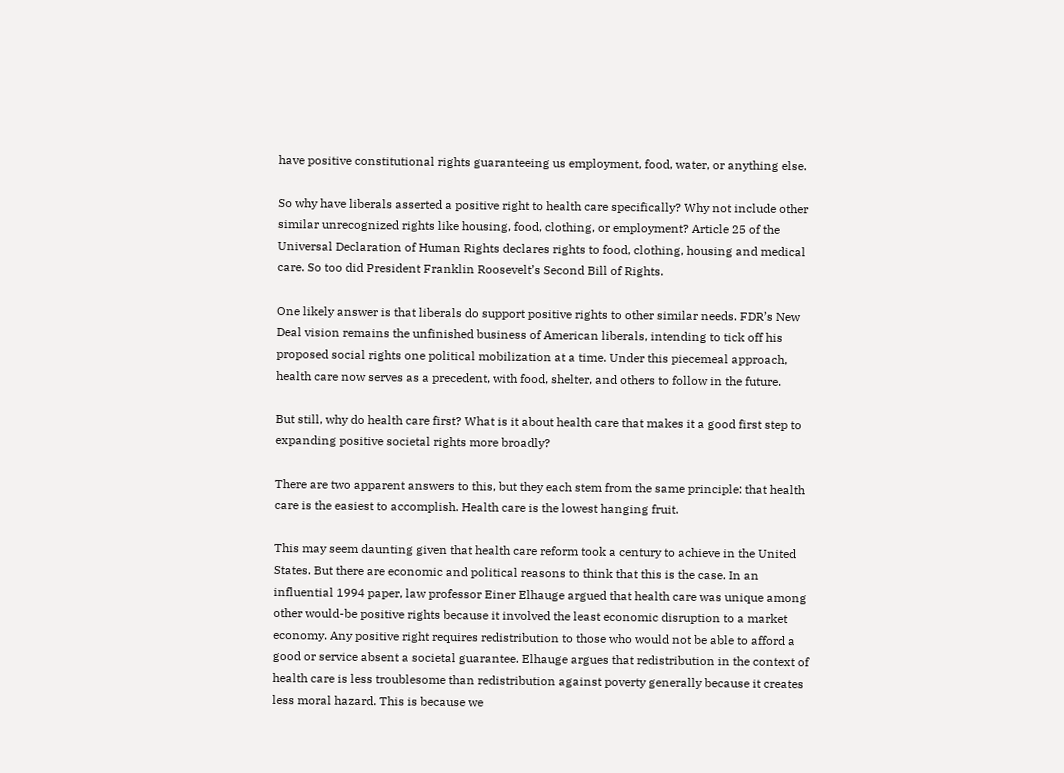have positive constitutional rights guaranteeing us employment, food, water, or anything else.

So why have liberals asserted a positive right to health care specifically? Why not include other similar unrecognized rights like housing, food, clothing, or employment? Article 25 of the Universal Declaration of Human Rights declares rights to food, clothing, housing and medical care. So too did President Franklin Roosevelt’s Second Bill of Rights.

One likely answer is that liberals do support positive rights to other similar needs. FDR’s New Deal vision remains the unfinished business of American liberals, intending to tick off his proposed social rights one political mobilization at a time. Under this piecemeal approach, health care now serves as a precedent, with food, shelter, and others to follow in the future.

But still, why do health care first? What is it about health care that makes it a good first step to expanding positive societal rights more broadly?

There are two apparent answers to this, but they each stem from the same principle: that health care is the easiest to accomplish. Health care is the lowest hanging fruit.

This may seem daunting given that health care reform took a century to achieve in the United States. But there are economic and political reasons to think that this is the case. In an influential 1994 paper, law professor Einer Elhauge argued that health care was unique among other would-be positive rights because it involved the least economic disruption to a market economy. Any positive right requires redistribution to those who would not be able to afford a good or service absent a societal guarantee. Elhauge argues that redistribution in the context of health care is less troublesome than redistribution against poverty generally because it creates less moral hazard. This is because we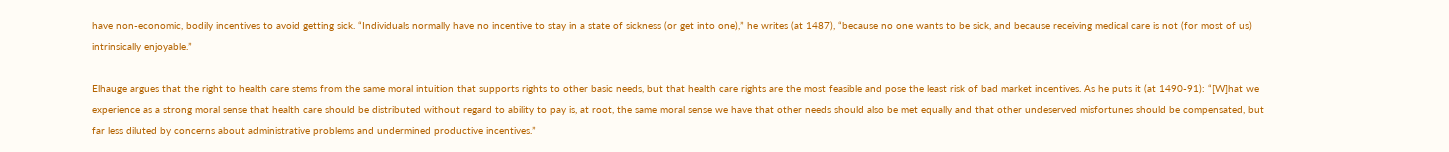have non-economic, bodily incentives to avoid getting sick. “Individuals normally have no incentive to stay in a state of sickness (or get into one),” he writes (at 1487), “because no one wants to be sick, and because receiving medical care is not (for most of us) intrinsically enjoyable.”

Elhauge argues that the right to health care stems from the same moral intuition that supports rights to other basic needs, but that health care rights are the most feasible and pose the least risk of bad market incentives. As he puts it (at 1490-91): “[W]hat we experience as a strong moral sense that health care should be distributed without regard to ability to pay is, at root, the same moral sense we have that other needs should also be met equally and that other undeserved misfortunes should be compensated, but far less diluted by concerns about administrative problems and undermined productive incentives.”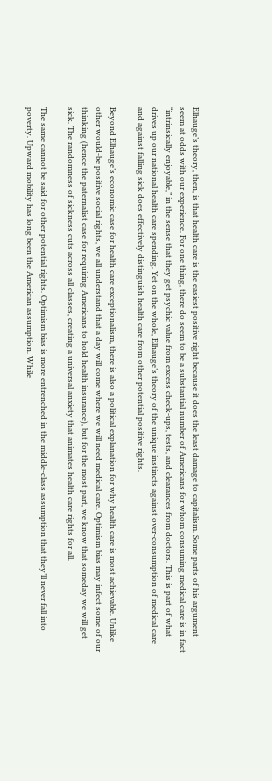Elhauge’s theory, then, is that health care is the easiest positive right because it does the least damage to capitalism. Some parts of his argument seem at odds with our experience. For one thing, there do seem to be a substantial number of Americans for whom consuming medical care is in fact “intrinsically enjoyable,” in the sense that they get psychic value from excess check-ups, tests, and clearances from doctors. This is part of what drives up our national health care spending. Yet on the whole, Elhauge’s theory of the unique instincts against over-consumption of medical care and against falling sick does effectively distinguish health care from other potential positive rights.

Beyond Elhauge’s economic case for health care exceptionalism, there is also a political explanation for why health care is most achievable. Unlike other would-be positive social rights, we all understand that a day will come where we will need medical care. Optimism bias may infect some of our thinking (hence the paternalist case for requiring Americans to hold health insurance), but for the most part, we know that someday we will get sick. The randomness of sickness cuts across all classes, creating a universal anxiety that animates health care rights for all.

The same cannot be said for other potential rights. Optimism bias is more entrenched in the middle-class assumption that they’ll never fall into poverty. Upward mobility has long been the American assumption. While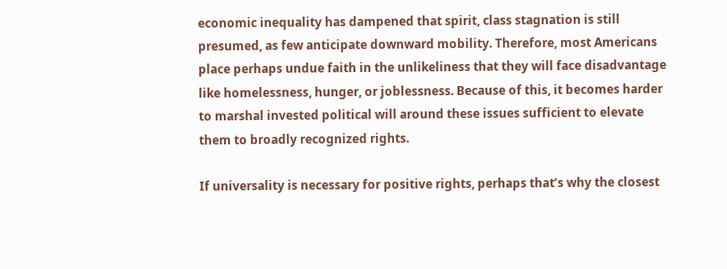economic inequality has dampened that spirit, class stagnation is still presumed, as few anticipate downward mobility. Therefore, most Americans place perhaps undue faith in the unlikeliness that they will face disadvantage like homelessness, hunger, or joblessness. Because of this, it becomes harder to marshal invested political will around these issues sufficient to elevate them to broadly recognized rights.

If universality is necessary for positive rights, perhaps that’s why the closest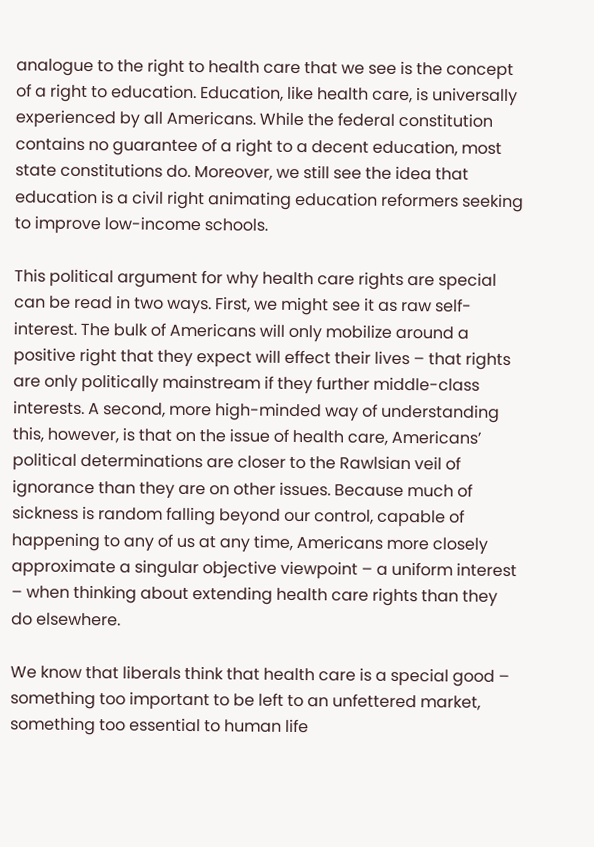analogue to the right to health care that we see is the concept of a right to education. Education, like health care, is universally experienced by all Americans. While the federal constitution contains no guarantee of a right to a decent education, most state constitutions do. Moreover, we still see the idea that education is a civil right animating education reformers seeking to improve low-income schools.

This political argument for why health care rights are special can be read in two ways. First, we might see it as raw self-interest. The bulk of Americans will only mobilize around a positive right that they expect will effect their lives – that rights are only politically mainstream if they further middle-class interests. A second, more high-minded way of understanding this, however, is that on the issue of health care, Americans’ political determinations are closer to the Rawlsian veil of ignorance than they are on other issues. Because much of sickness is random falling beyond our control, capable of happening to any of us at any time, Americans more closely approximate a singular objective viewpoint – a uniform interest – when thinking about extending health care rights than they do elsewhere.

We know that liberals think that health care is a special good – something too important to be left to an unfettered market, something too essential to human life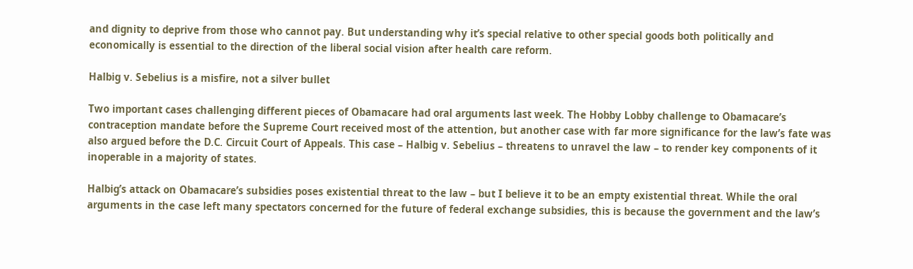and dignity to deprive from those who cannot pay. But understanding why it’s special relative to other special goods both politically and economically is essential to the direction of the liberal social vision after health care reform.

Halbig v. Sebelius is a misfire, not a silver bullet

Two important cases challenging different pieces of Obamacare had oral arguments last week. The Hobby Lobby challenge to Obamacare’s contraception mandate before the Supreme Court received most of the attention, but another case with far more significance for the law’s fate was also argued before the D.C. Circuit Court of Appeals. This case – Halbig v. Sebelius – threatens to unravel the law – to render key components of it inoperable in a majority of states.

Halbig’s attack on Obamacare’s subsidies poses existential threat to the law – but I believe it to be an empty existential threat. While the oral arguments in the case left many spectators concerned for the future of federal exchange subsidies, this is because the government and the law’s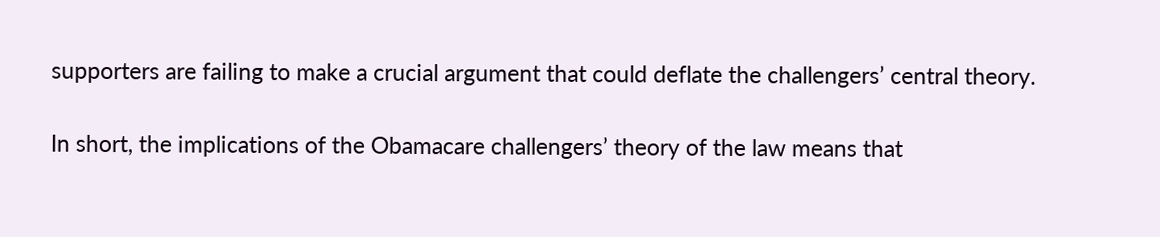supporters are failing to make a crucial argument that could deflate the challengers’ central theory.

In short, the implications of the Obamacare challengers’ theory of the law means that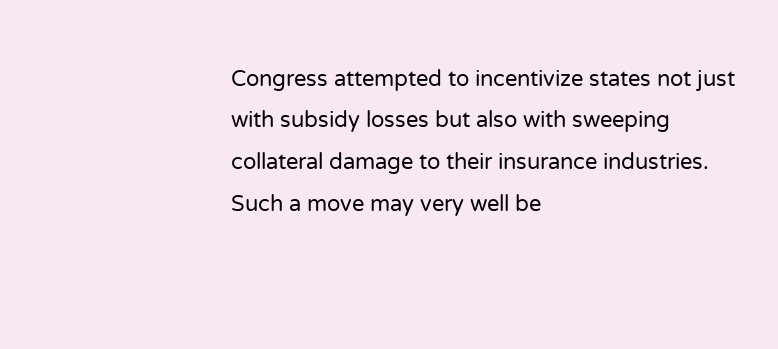Congress attempted to incentivize states not just with subsidy losses but also with sweeping collateral damage to their insurance industries. Such a move may very well be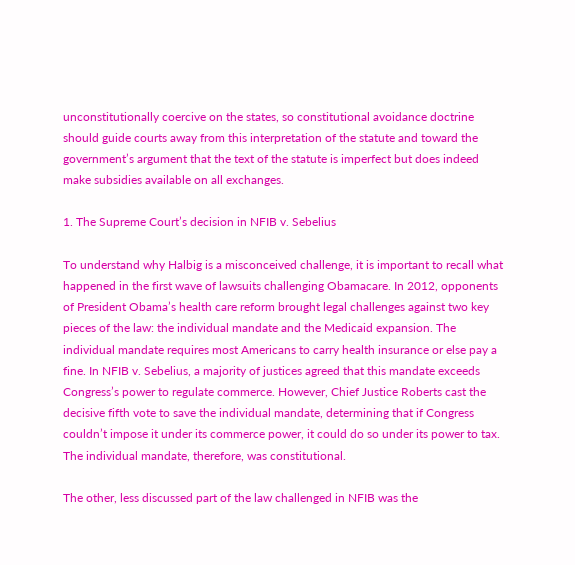unconstitutionally coercive on the states, so constitutional avoidance doctrine should guide courts away from this interpretation of the statute and toward the government’s argument that the text of the statute is imperfect but does indeed make subsidies available on all exchanges.

1. The Supreme Court’s decision in NFIB v. Sebelius

To understand why Halbig is a misconceived challenge, it is important to recall what happened in the first wave of lawsuits challenging Obamacare. In 2012, opponents of President Obama’s health care reform brought legal challenges against two key pieces of the law: the individual mandate and the Medicaid expansion. The individual mandate requires most Americans to carry health insurance or else pay a fine. In NFIB v. Sebelius, a majority of justices agreed that this mandate exceeds Congress’s power to regulate commerce. However, Chief Justice Roberts cast the decisive fifth vote to save the individual mandate, determining that if Congress couldn’t impose it under its commerce power, it could do so under its power to tax. The individual mandate, therefore, was constitutional.

The other, less discussed part of the law challenged in NFIB was the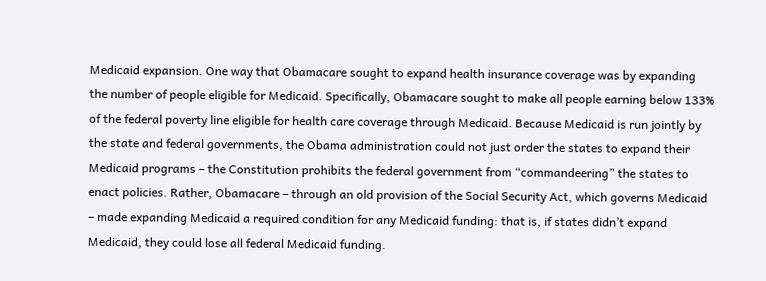Medicaid expansion. One way that Obamacare sought to expand health insurance coverage was by expanding the number of people eligible for Medicaid. Specifically, Obamacare sought to make all people earning below 133% of the federal poverty line eligible for health care coverage through Medicaid. Because Medicaid is run jointly by the state and federal governments, the Obama administration could not just order the states to expand their Medicaid programs – the Constitution prohibits the federal government from “commandeering” the states to enact policies. Rather, Obamacare – through an old provision of the Social Security Act, which governs Medicaid – made expanding Medicaid a required condition for any Medicaid funding: that is, if states didn’t expand Medicaid, they could lose all federal Medicaid funding.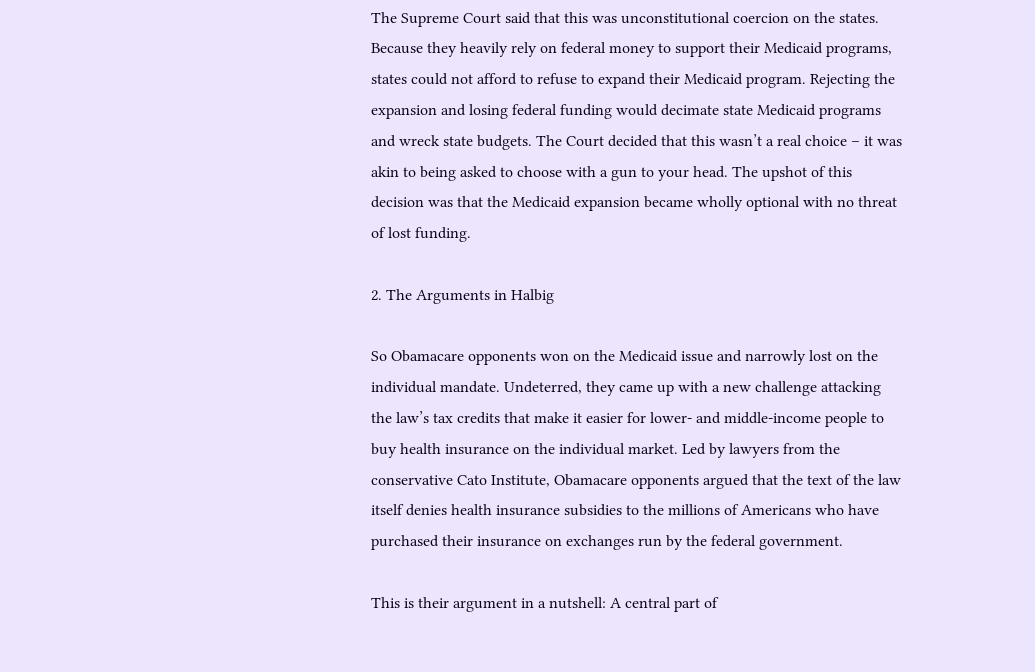The Supreme Court said that this was unconstitutional coercion on the states. Because they heavily rely on federal money to support their Medicaid programs, states could not afford to refuse to expand their Medicaid program. Rejecting the expansion and losing federal funding would decimate state Medicaid programs and wreck state budgets. The Court decided that this wasn’t a real choice – it was akin to being asked to choose with a gun to your head. The upshot of this decision was that the Medicaid expansion became wholly optional with no threat of lost funding.

2. The Arguments in Halbig

So Obamacare opponents won on the Medicaid issue and narrowly lost on the individual mandate. Undeterred, they came up with a new challenge attacking the law’s tax credits that make it easier for lower- and middle-income people to buy health insurance on the individual market. Led by lawyers from the conservative Cato Institute, Obamacare opponents argued that the text of the law itself denies health insurance subsidies to the millions of Americans who have purchased their insurance on exchanges run by the federal government.

This is their argument in a nutshell: A central part of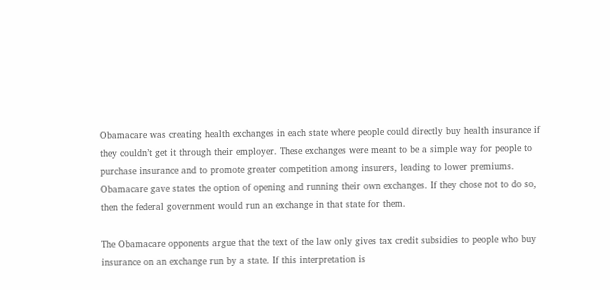Obamacare was creating health exchanges in each state where people could directly buy health insurance if they couldn’t get it through their employer. These exchanges were meant to be a simple way for people to purchase insurance and to promote greater competition among insurers, leading to lower premiums. Obamacare gave states the option of opening and running their own exchanges. If they chose not to do so, then the federal government would run an exchange in that state for them.

The Obamacare opponents argue that the text of the law only gives tax credit subsidies to people who buy insurance on an exchange run by a state. If this interpretation is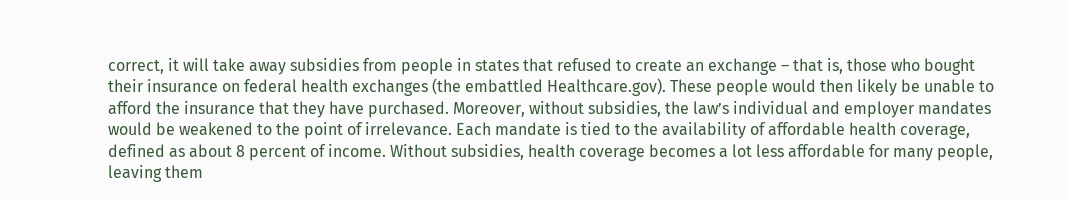correct, it will take away subsidies from people in states that refused to create an exchange – that is, those who bought their insurance on federal health exchanges (the embattled Healthcare.gov). These people would then likely be unable to afford the insurance that they have purchased. Moreover, without subsidies, the law’s individual and employer mandates would be weakened to the point of irrelevance. Each mandate is tied to the availability of affordable health coverage, defined as about 8 percent of income. Without subsidies, health coverage becomes a lot less affordable for many people, leaving them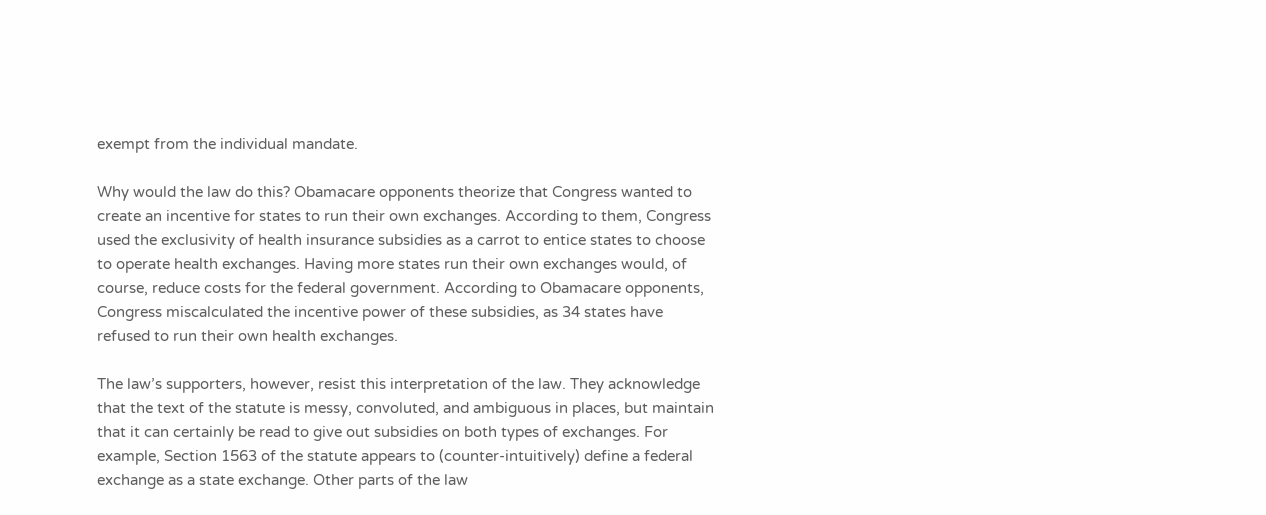exempt from the individual mandate.

Why would the law do this? Obamacare opponents theorize that Congress wanted to create an incentive for states to run their own exchanges. According to them, Congress used the exclusivity of health insurance subsidies as a carrot to entice states to choose to operate health exchanges. Having more states run their own exchanges would, of course, reduce costs for the federal government. According to Obamacare opponents, Congress miscalculated the incentive power of these subsidies, as 34 states have refused to run their own health exchanges.

The law’s supporters, however, resist this interpretation of the law. They acknowledge that the text of the statute is messy, convoluted, and ambiguous in places, but maintain that it can certainly be read to give out subsidies on both types of exchanges. For example, Section 1563 of the statute appears to (counter-intuitively) define a federal exchange as a state exchange. Other parts of the law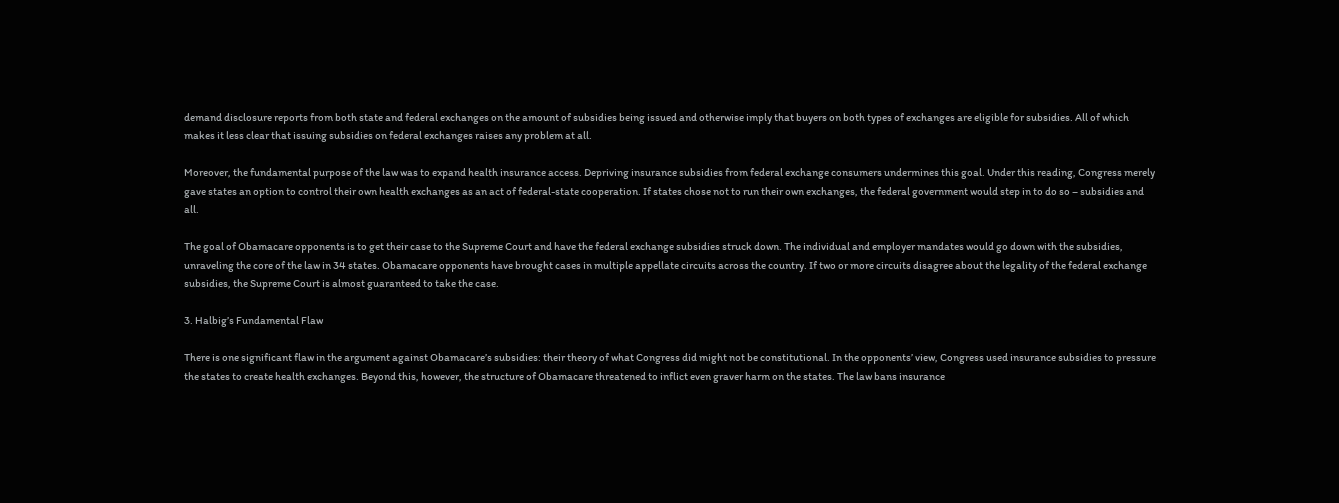demand disclosure reports from both state and federal exchanges on the amount of subsidies being issued and otherwise imply that buyers on both types of exchanges are eligible for subsidies. All of which makes it less clear that issuing subsidies on federal exchanges raises any problem at all.

Moreover, the fundamental purpose of the law was to expand health insurance access. Depriving insurance subsidies from federal exchange consumers undermines this goal. Under this reading, Congress merely gave states an option to control their own health exchanges as an act of federal-state cooperation. If states chose not to run their own exchanges, the federal government would step in to do so – subsidies and all.

The goal of Obamacare opponents is to get their case to the Supreme Court and have the federal exchange subsidies struck down. The individual and employer mandates would go down with the subsidies, unraveling the core of the law in 34 states. Obamacare opponents have brought cases in multiple appellate circuits across the country. If two or more circuits disagree about the legality of the federal exchange subsidies, the Supreme Court is almost guaranteed to take the case.

3. Halbig’s Fundamental Flaw

There is one significant flaw in the argument against Obamacare’s subsidies: their theory of what Congress did might not be constitutional. In the opponents’ view, Congress used insurance subsidies to pressure the states to create health exchanges. Beyond this, however, the structure of Obamacare threatened to inflict even graver harm on the states. The law bans insurance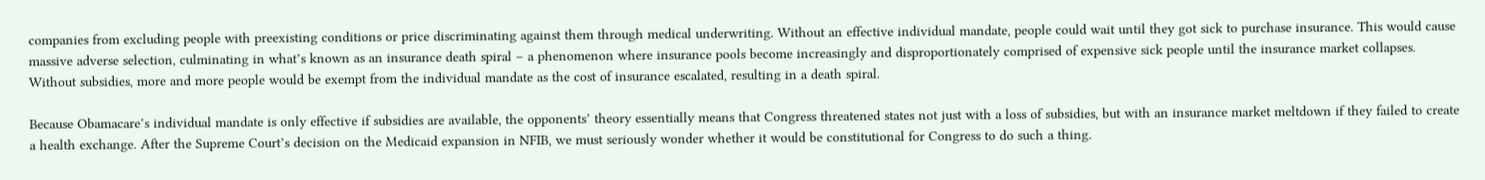companies from excluding people with preexisting conditions or price discriminating against them through medical underwriting. Without an effective individual mandate, people could wait until they got sick to purchase insurance. This would cause massive adverse selection, culminating in what’s known as an insurance death spiral – a phenomenon where insurance pools become increasingly and disproportionately comprised of expensive sick people until the insurance market collapses. Without subsidies, more and more people would be exempt from the individual mandate as the cost of insurance escalated, resulting in a death spiral.

Because Obamacare’s individual mandate is only effective if subsidies are available, the opponents’ theory essentially means that Congress threatened states not just with a loss of subsidies, but with an insurance market meltdown if they failed to create a health exchange. After the Supreme Court’s decision on the Medicaid expansion in NFIB, we must seriously wonder whether it would be constitutional for Congress to do such a thing.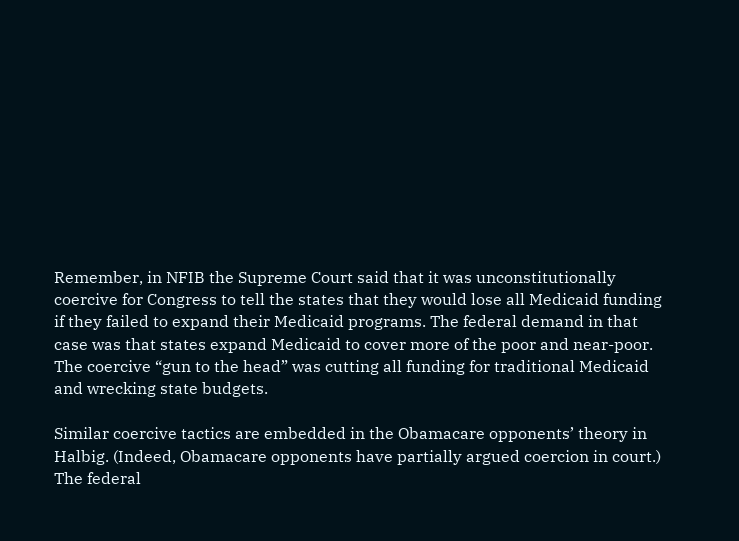Remember, in NFIB the Supreme Court said that it was unconstitutionally coercive for Congress to tell the states that they would lose all Medicaid funding if they failed to expand their Medicaid programs. The federal demand in that case was that states expand Medicaid to cover more of the poor and near-poor. The coercive “gun to the head” was cutting all funding for traditional Medicaid and wrecking state budgets.

Similar coercive tactics are embedded in the Obamacare opponents’ theory in Halbig. (Indeed, Obamacare opponents have partially argued coercion in court.) The federal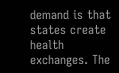demand is that states create health exchanges. The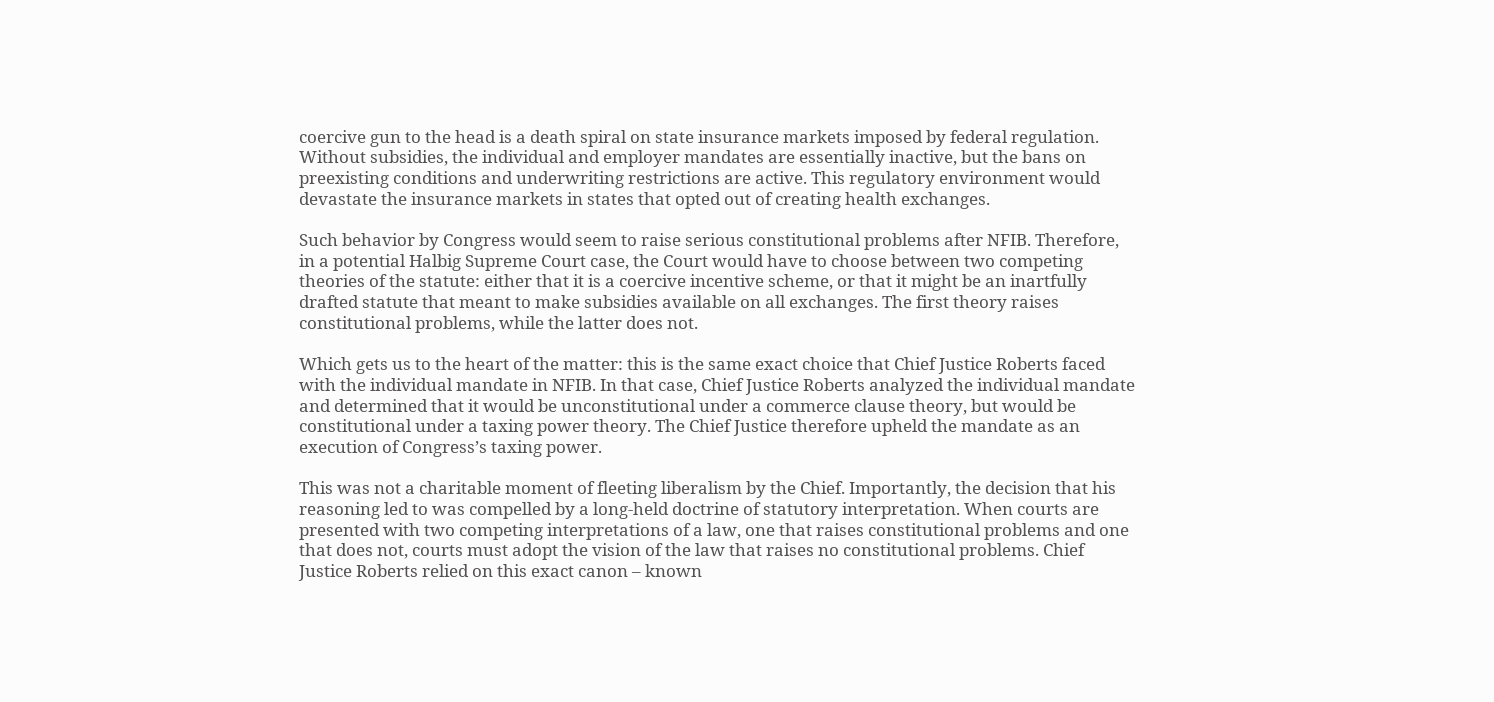coercive gun to the head is a death spiral on state insurance markets imposed by federal regulation. Without subsidies, the individual and employer mandates are essentially inactive, but the bans on preexisting conditions and underwriting restrictions are active. This regulatory environment would devastate the insurance markets in states that opted out of creating health exchanges.

Such behavior by Congress would seem to raise serious constitutional problems after NFIB. Therefore, in a potential Halbig Supreme Court case, the Court would have to choose between two competing theories of the statute: either that it is a coercive incentive scheme, or that it might be an inartfully drafted statute that meant to make subsidies available on all exchanges. The first theory raises constitutional problems, while the latter does not.

Which gets us to the heart of the matter: this is the same exact choice that Chief Justice Roberts faced with the individual mandate in NFIB. In that case, Chief Justice Roberts analyzed the individual mandate and determined that it would be unconstitutional under a commerce clause theory, but would be constitutional under a taxing power theory. The Chief Justice therefore upheld the mandate as an execution of Congress’s taxing power.

This was not a charitable moment of fleeting liberalism by the Chief. Importantly, the decision that his reasoning led to was compelled by a long-held doctrine of statutory interpretation. When courts are presented with two competing interpretations of a law, one that raises constitutional problems and one that does not, courts must adopt the vision of the law that raises no constitutional problems. Chief Justice Roberts relied on this exact canon – known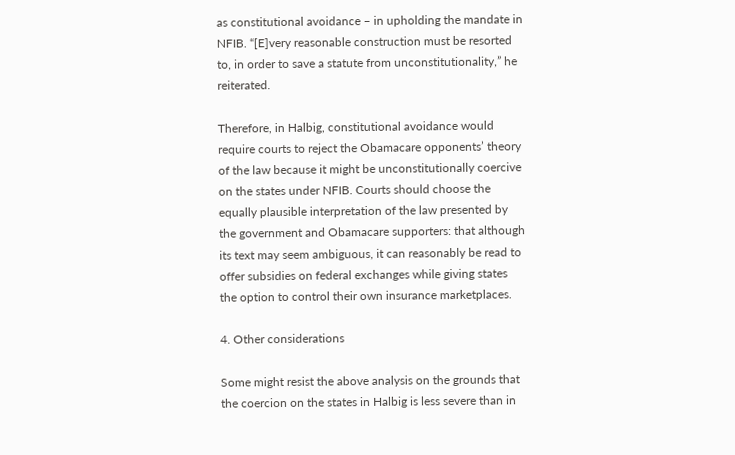as constitutional avoidance – in upholding the mandate in NFIB. “[E]very reasonable construction must be resorted to, in order to save a statute from unconstitutionality,” he reiterated.

Therefore, in Halbig, constitutional avoidance would require courts to reject the Obamacare opponents’ theory of the law because it might be unconstitutionally coercive on the states under NFIB. Courts should choose the equally plausible interpretation of the law presented by the government and Obamacare supporters: that although its text may seem ambiguous, it can reasonably be read to offer subsidies on federal exchanges while giving states the option to control their own insurance marketplaces.

4. Other considerations

Some might resist the above analysis on the grounds that the coercion on the states in Halbig is less severe than in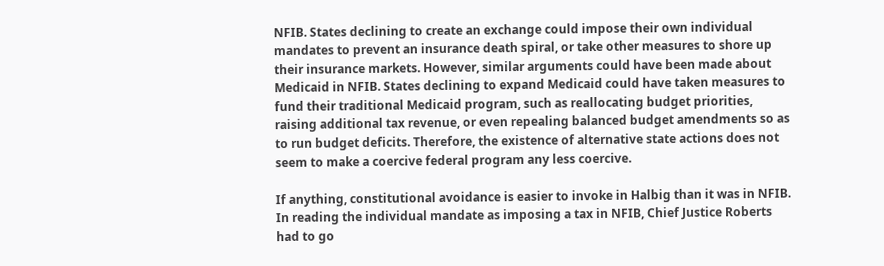NFIB. States declining to create an exchange could impose their own individual mandates to prevent an insurance death spiral, or take other measures to shore up their insurance markets. However, similar arguments could have been made about Medicaid in NFIB. States declining to expand Medicaid could have taken measures to fund their traditional Medicaid program, such as reallocating budget priorities, raising additional tax revenue, or even repealing balanced budget amendments so as to run budget deficits. Therefore, the existence of alternative state actions does not seem to make a coercive federal program any less coercive.

If anything, constitutional avoidance is easier to invoke in Halbig than it was in NFIB. In reading the individual mandate as imposing a tax in NFIB, Chief Justice Roberts had to go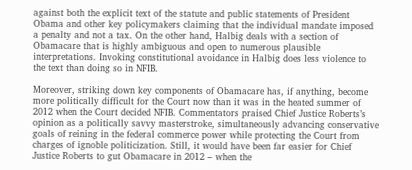against both the explicit text of the statute and public statements of President Obama and other key policymakers claiming that the individual mandate imposed a penalty and not a tax. On the other hand, Halbig deals with a section of Obamacare that is highly ambiguous and open to numerous plausible interpretations. Invoking constitutional avoidance in Halbig does less violence to the text than doing so in NFIB.

Moreover, striking down key components of Obamacare has, if anything, become more politically difficult for the Court now than it was in the heated summer of 2012 when the Court decided NFIB. Commentators praised Chief Justice Roberts’s opinion as a politically savvy masterstroke, simultaneously advancing conservative goals of reining in the federal commerce power while protecting the Court from charges of ignoble politicization. Still, it would have been far easier for Chief Justice Roberts to gut Obamacare in 2012 – when the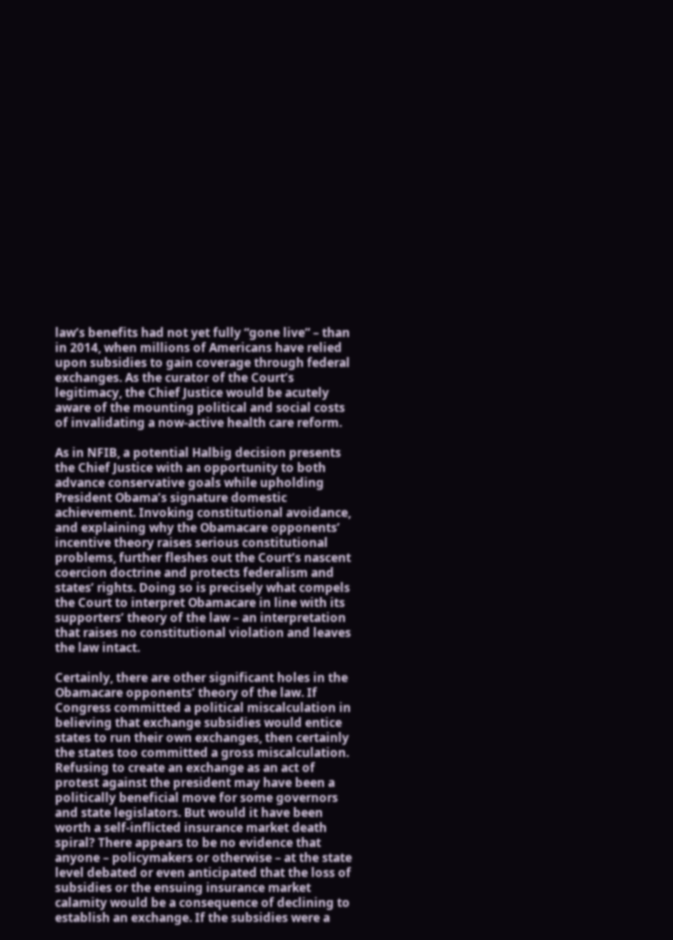law’s benefits had not yet fully “gone live” – than in 2014, when millions of Americans have relied upon subsidies to gain coverage through federal exchanges. As the curator of the Court’s legitimacy, the Chief Justice would be acutely aware of the mounting political and social costs of invalidating a now-active health care reform.

As in NFIB, a potential Halbig decision presents the Chief Justice with an opportunity to both advance conservative goals while upholding President Obama’s signature domestic achievement. Invoking constitutional avoidance, and explaining why the Obamacare opponents’ incentive theory raises serious constitutional problems, further fleshes out the Court’s nascent coercion doctrine and protects federalism and states’ rights. Doing so is precisely what compels the Court to interpret Obamacare in line with its supporters’ theory of the law – an interpretation that raises no constitutional violation and leaves the law intact.

Certainly, there are other significant holes in the Obamacare opponents’ theory of the law. If Congress committed a political miscalculation in believing that exchange subsidies would entice states to run their own exchanges, then certainly the states too committed a gross miscalculation. Refusing to create an exchange as an act of protest against the president may have been a politically beneficial move for some governors and state legislators. But would it have been worth a self-inflicted insurance market death spiral? There appears to be no evidence that anyone – policymakers or otherwise – at the state level debated or even anticipated that the loss of subsidies or the ensuing insurance market calamity would be a consequence of declining to establish an exchange. If the subsidies were a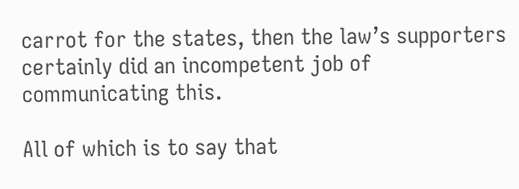carrot for the states, then the law’s supporters certainly did an incompetent job of communicating this.

All of which is to say that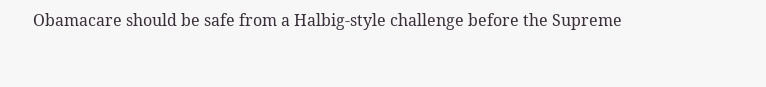Obamacare should be safe from a Halbig-style challenge before the Supreme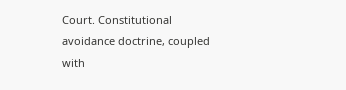Court. Constitutional avoidance doctrine, coupled with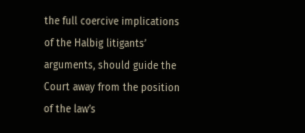the full coercive implications of the Halbig litigants’ arguments, should guide the Court away from the position of the law’s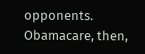opponents. Obamacare, then,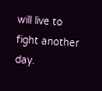will live to fight another day.